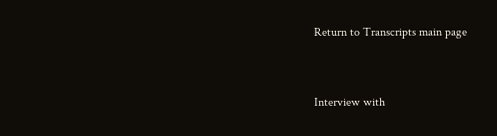Return to Transcripts main page


Interview with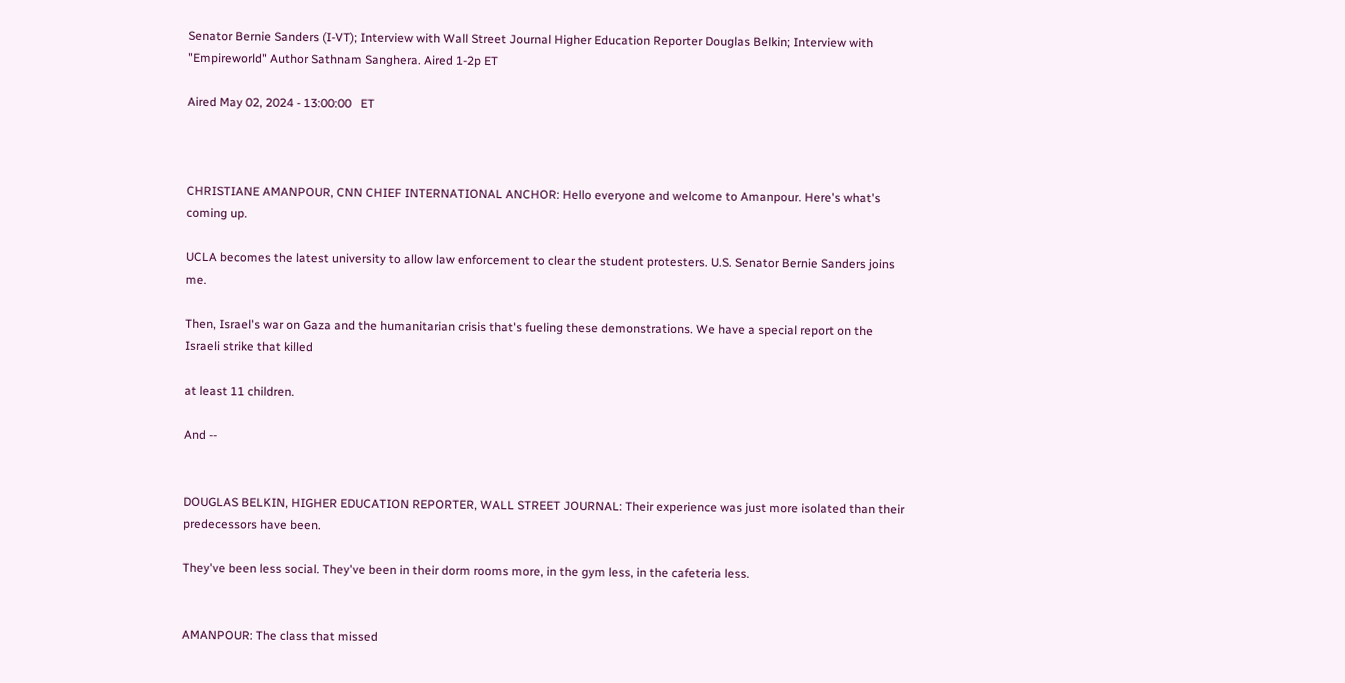Senator Bernie Sanders (I-VT); Interview with Wall Street Journal Higher Education Reporter Douglas Belkin; Interview with "Empireworld" Author Sathnam Sanghera. Aired 1-2p ET

Aired May 02, 2024 - 13:00:00   ET



CHRISTIANE AMANPOUR, CNN CHIEF INTERNATIONAL ANCHOR: Hello everyone and welcome to Amanpour. Here's what's coming up.

UCLA becomes the latest university to allow law enforcement to clear the student protesters. U.S. Senator Bernie Sanders joins me.

Then, Israel's war on Gaza and the humanitarian crisis that's fueling these demonstrations. We have a special report on the Israeli strike that killed

at least 11 children.

And --


DOUGLAS BELKIN, HIGHER EDUCATION REPORTER, WALL STREET JOURNAL: Their experience was just more isolated than their predecessors have been.

They've been less social. They've been in their dorm rooms more, in the gym less, in the cafeteria less.


AMANPOUR: The class that missed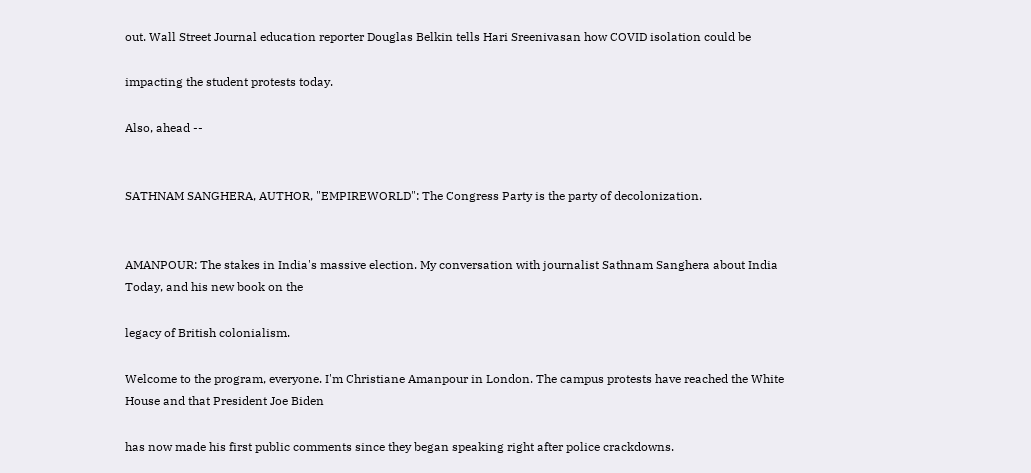out. Wall Street Journal education reporter Douglas Belkin tells Hari Sreenivasan how COVID isolation could be

impacting the student protests today.

Also, ahead --


SATHNAM SANGHERA, AUTHOR, "EMPIREWORLD": The Congress Party is the party of decolonization.


AMANPOUR: The stakes in India's massive election. My conversation with journalist Sathnam Sanghera about India Today, and his new book on the

legacy of British colonialism.

Welcome to the program, everyone. I'm Christiane Amanpour in London. The campus protests have reached the White House and that President Joe Biden

has now made his first public comments since they began speaking right after police crackdowns.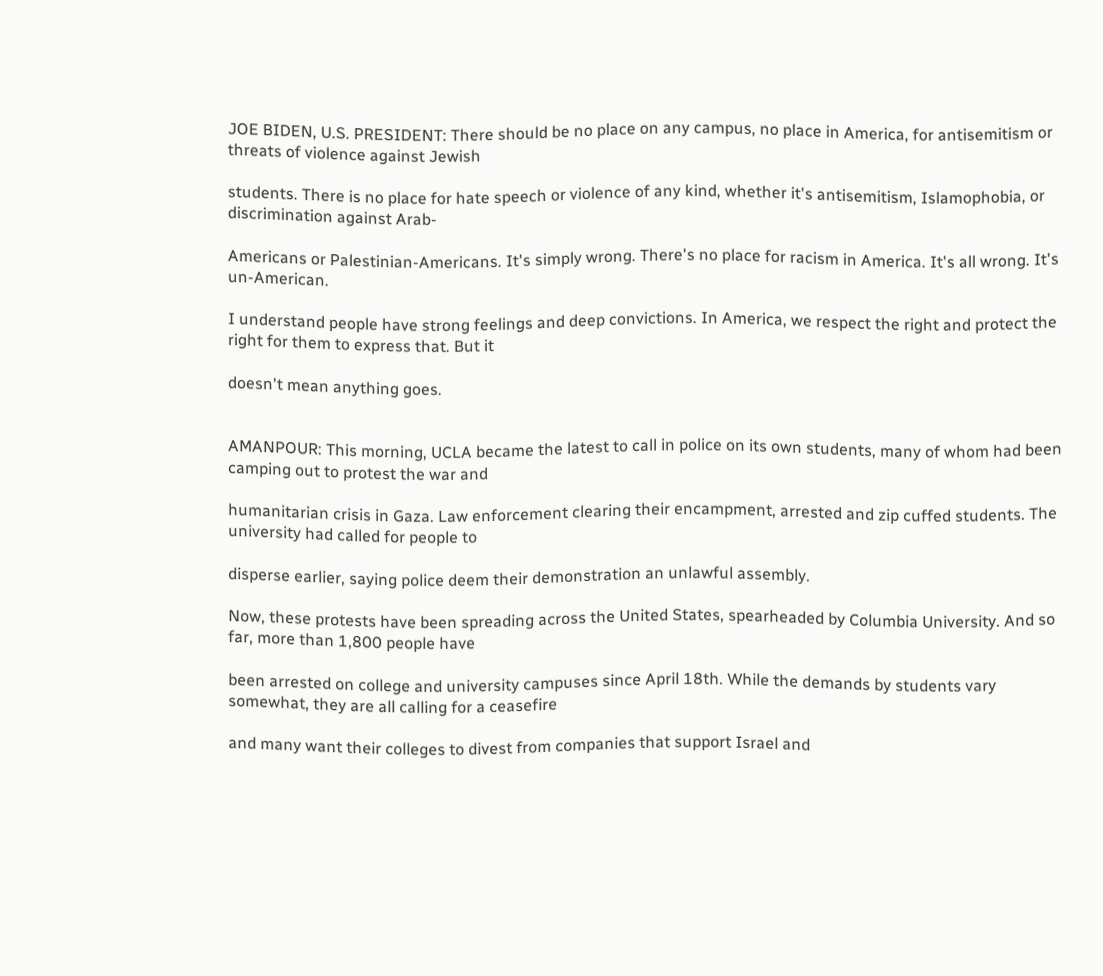JOE BIDEN, U.S. PRESIDENT: There should be no place on any campus, no place in America, for antisemitism or threats of violence against Jewish

students. There is no place for hate speech or violence of any kind, whether it's antisemitism, Islamophobia, or discrimination against Arab-

Americans or Palestinian-Americans. It's simply wrong. There's no place for racism in America. It's all wrong. It's un-American.

I understand people have strong feelings and deep convictions. In America, we respect the right and protect the right for them to express that. But it

doesn't mean anything goes.


AMANPOUR: This morning, UCLA became the latest to call in police on its own students, many of whom had been camping out to protest the war and

humanitarian crisis in Gaza. Law enforcement clearing their encampment, arrested and zip cuffed students. The university had called for people to

disperse earlier, saying police deem their demonstration an unlawful assembly.

Now, these protests have been spreading across the United States, spearheaded by Columbia University. And so far, more than 1,800 people have

been arrested on college and university campuses since April 18th. While the demands by students vary somewhat, they are all calling for a ceasefire

and many want their colleges to divest from companies that support Israel and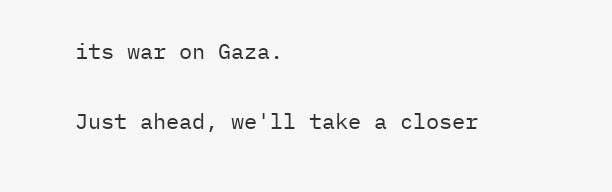its war on Gaza.

Just ahead, we'll take a closer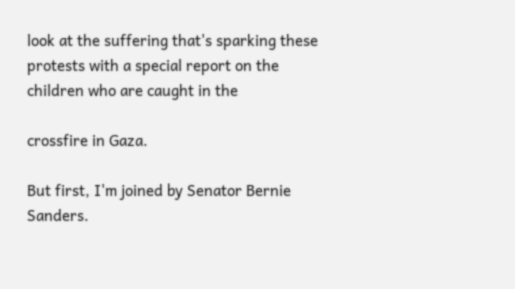look at the suffering that's sparking these protests with a special report on the children who are caught in the

crossfire in Gaza.

But first, I'm joined by Senator Bernie Sanders.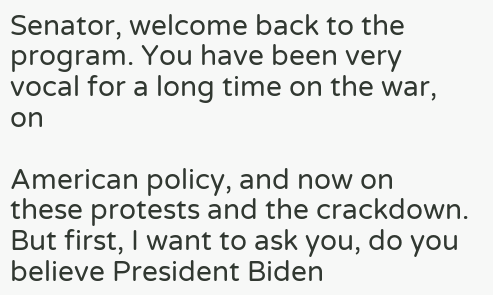Senator, welcome back to the program. You have been very vocal for a long time on the war, on

American policy, and now on these protests and the crackdown. But first, I want to ask you, do you believe President Biden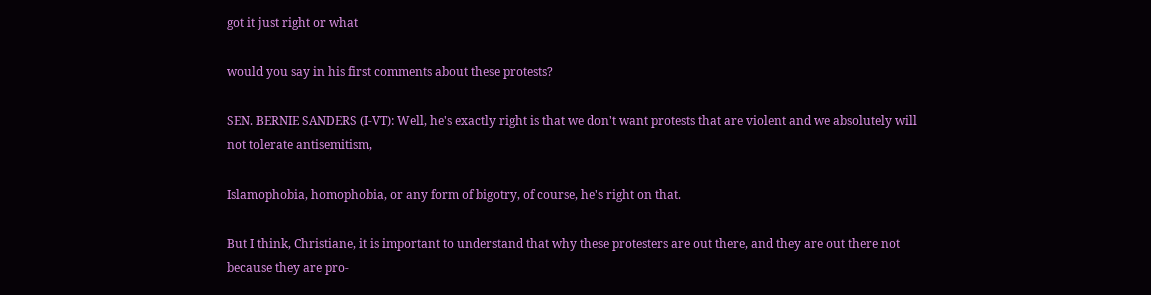got it just right or what

would you say in his first comments about these protests?

SEN. BERNIE SANDERS (I-VT): Well, he's exactly right is that we don't want protests that are violent and we absolutely will not tolerate antisemitism,

Islamophobia, homophobia, or any form of bigotry, of course, he's right on that.

But I think, Christiane, it is important to understand that why these protesters are out there, and they are out there not because they are pro-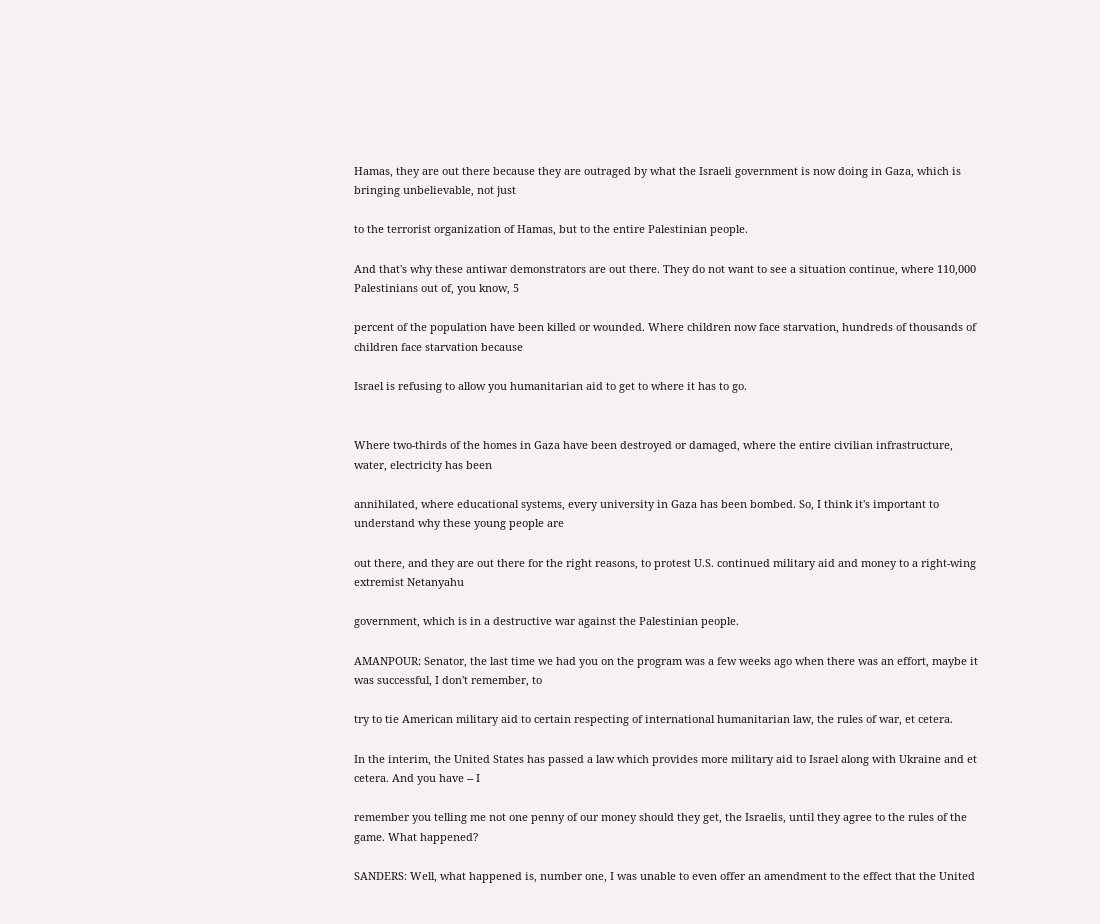Hamas, they are out there because they are outraged by what the Israeli government is now doing in Gaza, which is bringing unbelievable, not just

to the terrorist organization of Hamas, but to the entire Palestinian people.

And that's why these antiwar demonstrators are out there. They do not want to see a situation continue, where 110,000 Palestinians out of, you know, 5

percent of the population have been killed or wounded. Where children now face starvation, hundreds of thousands of children face starvation because

Israel is refusing to allow you humanitarian aid to get to where it has to go.


Where two-thirds of the homes in Gaza have been destroyed or damaged, where the entire civilian infrastructure, water, electricity has been

annihilated, where educational systems, every university in Gaza has been bombed. So, I think it's important to understand why these young people are

out there, and they are out there for the right reasons, to protest U.S. continued military aid and money to a right-wing extremist Netanyahu

government, which is in a destructive war against the Palestinian people.

AMANPOUR: Senator, the last time we had you on the program was a few weeks ago when there was an effort, maybe it was successful, I don't remember, to

try to tie American military aid to certain respecting of international humanitarian law, the rules of war, et cetera.

In the interim, the United States has passed a law which provides more military aid to Israel along with Ukraine and et cetera. And you have -- I

remember you telling me not one penny of our money should they get, the Israelis, until they agree to the rules of the game. What happened?

SANDERS: Well, what happened is, number one, I was unable to even offer an amendment to the effect that the United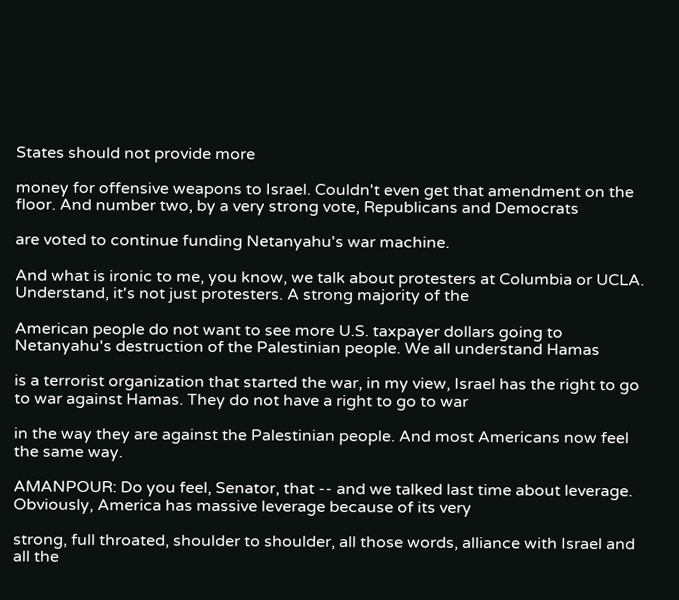States should not provide more

money for offensive weapons to Israel. Couldn't even get that amendment on the floor. And number two, by a very strong vote, Republicans and Democrats

are voted to continue funding Netanyahu's war machine.

And what is ironic to me, you know, we talk about protesters at Columbia or UCLA. Understand, it's not just protesters. A strong majority of the

American people do not want to see more U.S. taxpayer dollars going to Netanyahu's destruction of the Palestinian people. We all understand Hamas

is a terrorist organization that started the war, in my view, Israel has the right to go to war against Hamas. They do not have a right to go to war

in the way they are against the Palestinian people. And most Americans now feel the same way.

AMANPOUR: Do you feel, Senator, that -- and we talked last time about leverage. Obviously, America has massive leverage because of its very

strong, full throated, shoulder to shoulder, all those words, alliance with Israel and all the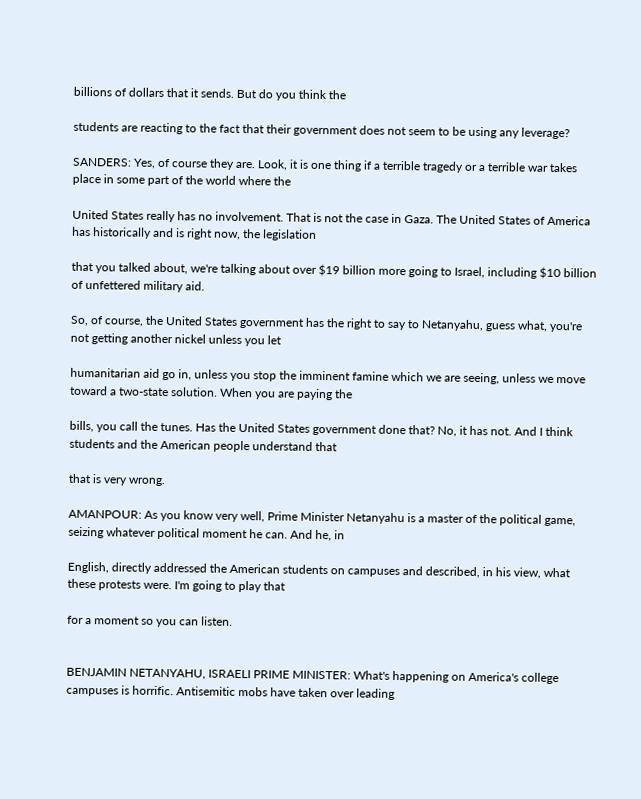billions of dollars that it sends. But do you think the

students are reacting to the fact that their government does not seem to be using any leverage?

SANDERS: Yes, of course they are. Look, it is one thing if a terrible tragedy or a terrible war takes place in some part of the world where the

United States really has no involvement. That is not the case in Gaza. The United States of America has historically and is right now, the legislation

that you talked about, we're talking about over $19 billion more going to Israel, including $10 billion of unfettered military aid.

So, of course, the United States government has the right to say to Netanyahu, guess what, you're not getting another nickel unless you let

humanitarian aid go in, unless you stop the imminent famine which we are seeing, unless we move toward a two-state solution. When you are paying the

bills, you call the tunes. Has the United States government done that? No, it has not. And I think students and the American people understand that

that is very wrong.

AMANPOUR: As you know very well, Prime Minister Netanyahu is a master of the political game, seizing whatever political moment he can. And he, in

English, directly addressed the American students on campuses and described, in his view, what these protests were. I'm going to play that

for a moment so you can listen.


BENJAMIN NETANYAHU, ISRAELI PRIME MINISTER: What's happening on America's college campuses is horrific. Antisemitic mobs have taken over leading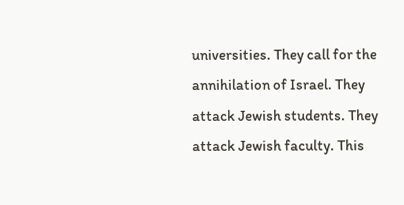universities. They call for the annihilation of Israel. They attack Jewish students. They attack Jewish faculty. This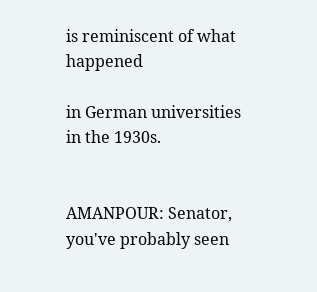is reminiscent of what happened

in German universities in the 1930s.


AMANPOUR: Senator, you've probably seen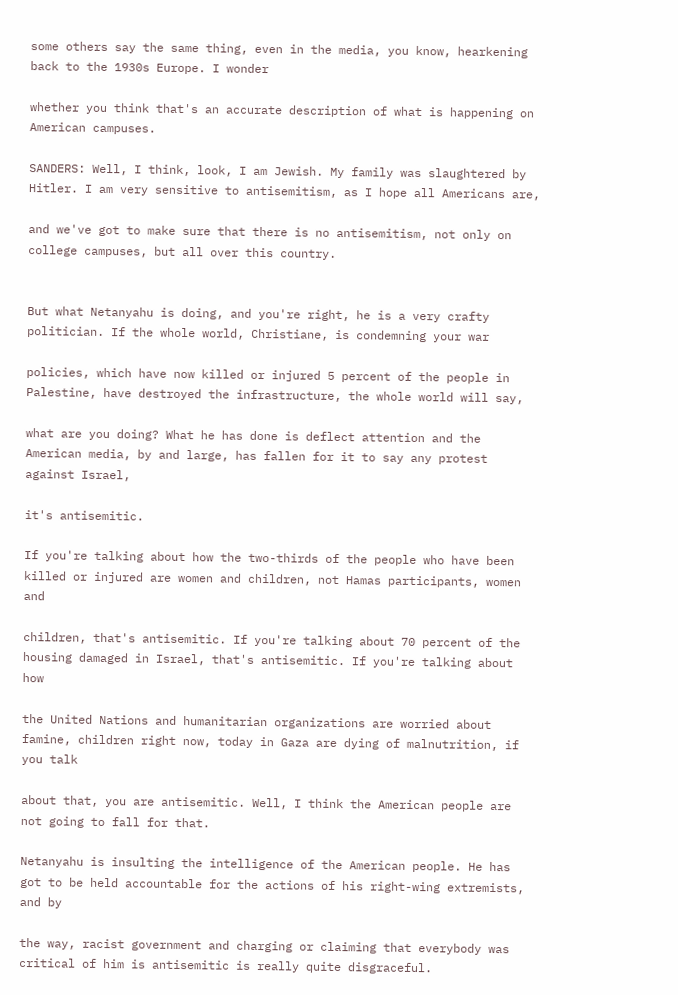some others say the same thing, even in the media, you know, hearkening back to the 1930s Europe. I wonder

whether you think that's an accurate description of what is happening on American campuses.

SANDERS: Well, I think, look, I am Jewish. My family was slaughtered by Hitler. I am very sensitive to antisemitism, as I hope all Americans are,

and we've got to make sure that there is no antisemitism, not only on college campuses, but all over this country.


But what Netanyahu is doing, and you're right, he is a very crafty politician. If the whole world, Christiane, is condemning your war

policies, which have now killed or injured 5 percent of the people in Palestine, have destroyed the infrastructure, the whole world will say,

what are you doing? What he has done is deflect attention and the American media, by and large, has fallen for it to say any protest against Israel,

it's antisemitic.

If you're talking about how the two-thirds of the people who have been killed or injured are women and children, not Hamas participants, women and

children, that's antisemitic. If you're talking about 70 percent of the housing damaged in Israel, that's antisemitic. If you're talking about how

the United Nations and humanitarian organizations are worried about famine, children right now, today in Gaza are dying of malnutrition, if you talk

about that, you are antisemitic. Well, I think the American people are not going to fall for that.

Netanyahu is insulting the intelligence of the American people. He has got to be held accountable for the actions of his right-wing extremists, and by

the way, racist government and charging or claiming that everybody was critical of him is antisemitic is really quite disgraceful.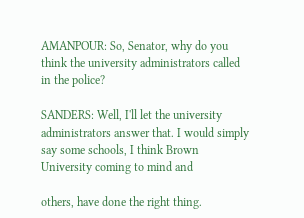AMANPOUR: So, Senator, why do you think the university administrators called in the police?

SANDERS: Well, I'll let the university administrators answer that. I would simply say some schools, I think Brown University coming to mind and

others, have done the right thing.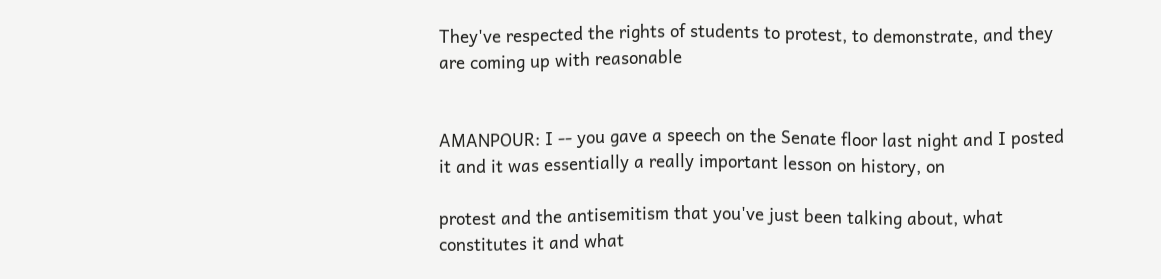They've respected the rights of students to protest, to demonstrate, and they are coming up with reasonable


AMANPOUR: I -- you gave a speech on the Senate floor last night and I posted it and it was essentially a really important lesson on history, on

protest and the antisemitism that you've just been talking about, what constitutes it and what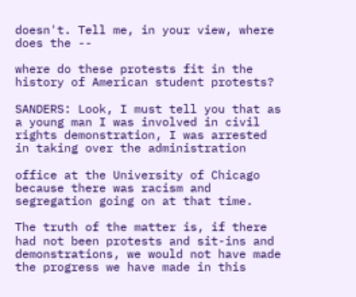doesn't. Tell me, in your view, where does the --

where do these protests fit in the history of American student protests?

SANDERS: Look, I must tell you that as a young man I was involved in civil rights demonstration, I was arrested in taking over the administration

office at the University of Chicago because there was racism and segregation going on at that time.

The truth of the matter is, if there had not been protests and sit-ins and demonstrations, we would not have made the progress we have made in this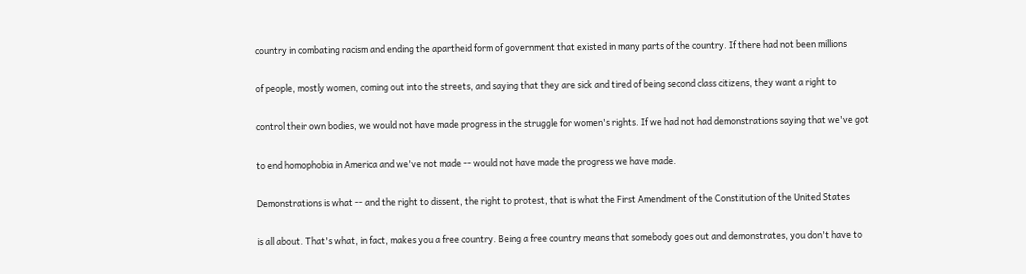country in combating racism and ending the apartheid form of government that existed in many parts of the country. If there had not been millions

of people, mostly women, coming out into the streets, and saying that they are sick and tired of being second class citizens, they want a right to

control their own bodies, we would not have made progress in the struggle for women's rights. If we had not had demonstrations saying that we've got

to end homophobia in America and we've not made -- would not have made the progress we have made.

Demonstrations is what -- and the right to dissent, the right to protest, that is what the First Amendment of the Constitution of the United States

is all about. That's what, in fact, makes you a free country. Being a free country means that somebody goes out and demonstrates, you don't have to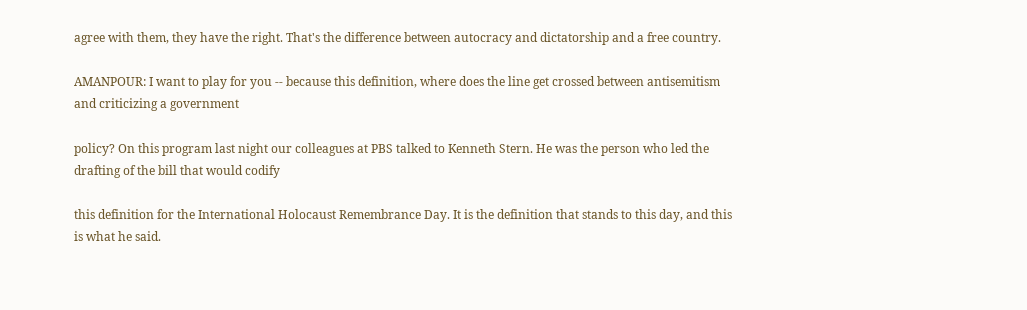agree with them, they have the right. That's the difference between autocracy and dictatorship and a free country.

AMANPOUR: I want to play for you -- because this definition, where does the line get crossed between antisemitism and criticizing a government

policy? On this program last night our colleagues at PBS talked to Kenneth Stern. He was the person who led the drafting of the bill that would codify

this definition for the International Holocaust Remembrance Day. It is the definition that stands to this day, and this is what he said.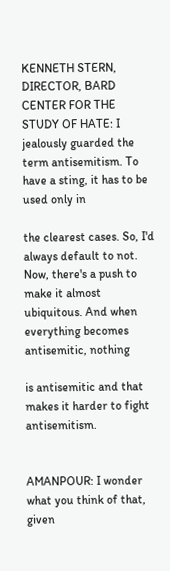KENNETH STERN, DIRECTOR, BARD CENTER FOR THE STUDY OF HATE: I jealously guarded the term antisemitism. To have a sting, it has to be used only in

the clearest cases. So, I'd always default to not. Now, there's a push to make it almost ubiquitous. And when everything becomes antisemitic, nothing

is antisemitic and that makes it harder to fight antisemitism.


AMANPOUR: I wonder what you think of that, given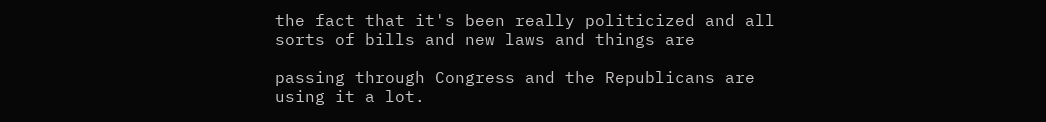the fact that it's been really politicized and all sorts of bills and new laws and things are

passing through Congress and the Republicans are using it a lot.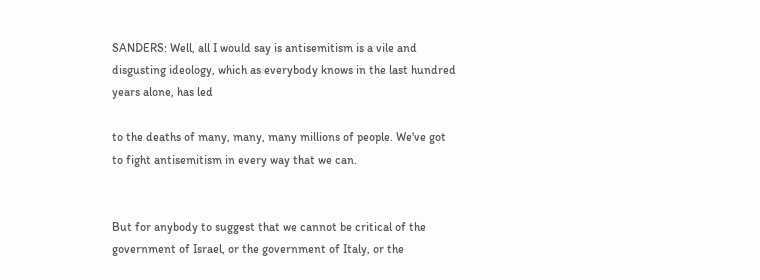SANDERS: Well, all I would say is antisemitism is a vile and disgusting ideology, which as everybody knows in the last hundred years alone, has led

to the deaths of many, many, many millions of people. We've got to fight antisemitism in every way that we can.


But for anybody to suggest that we cannot be critical of the government of Israel, or the government of Italy, or the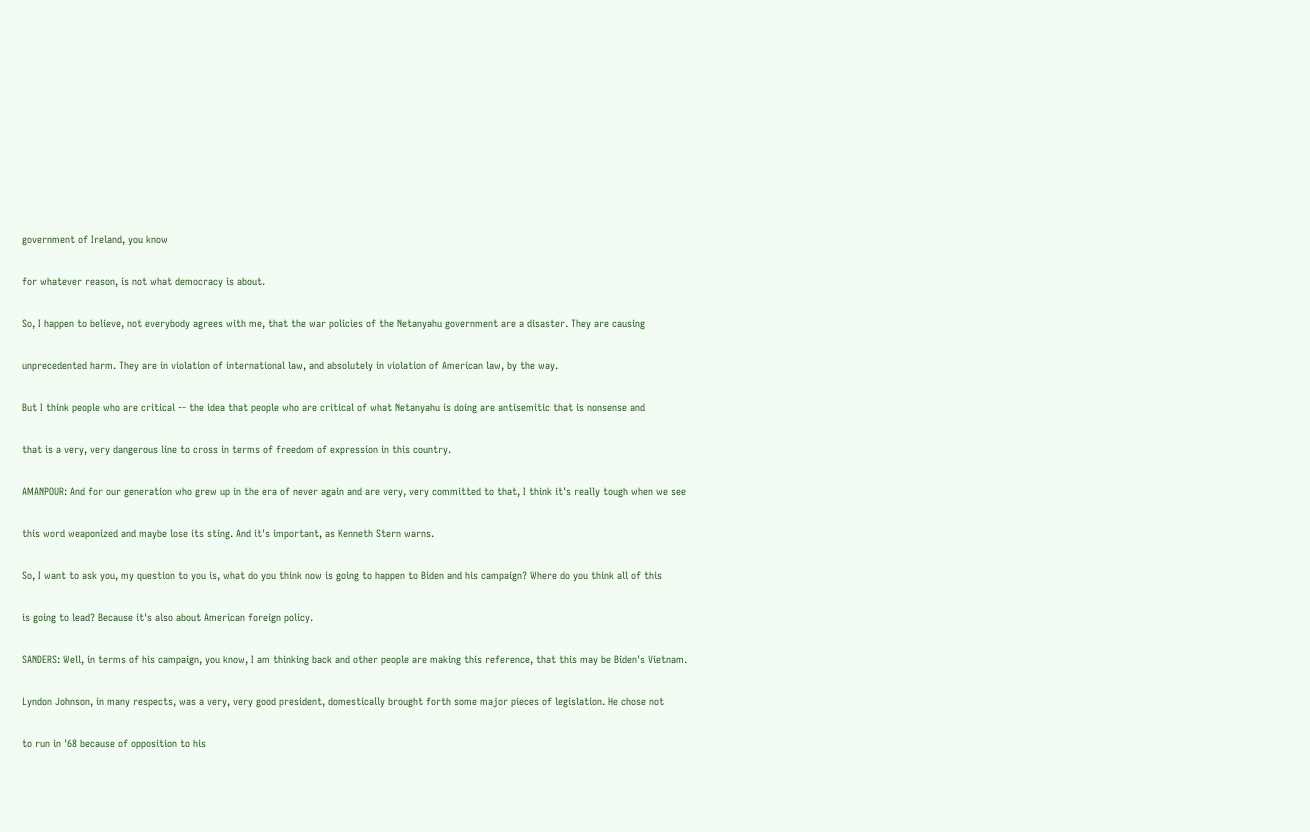government of Ireland, you know

for whatever reason, is not what democracy is about.

So, I happen to believe, not everybody agrees with me, that the war policies of the Netanyahu government are a disaster. They are causing

unprecedented harm. They are in violation of international law, and absolutely in violation of American law, by the way.

But I think people who are critical -- the idea that people who are critical of what Netanyahu is doing are antisemitic that is nonsense and

that is a very, very dangerous line to cross in terms of freedom of expression in this country.

AMANPOUR: And for our generation who grew up in the era of never again and are very, very committed to that, I think it's really tough when we see

this word weaponized and maybe lose its sting. And it's important, as Kenneth Stern warns.

So, I want to ask you, my question to you is, what do you think now is going to happen to Biden and his campaign? Where do you think all of this

is going to lead? Because it's also about American foreign policy.

SANDERS: Well, in terms of his campaign, you know, I am thinking back and other people are making this reference, that this may be Biden's Vietnam.

Lyndon Johnson, in many respects, was a very, very good president, domestically brought forth some major pieces of legislation. He chose not

to run in '68 because of opposition to his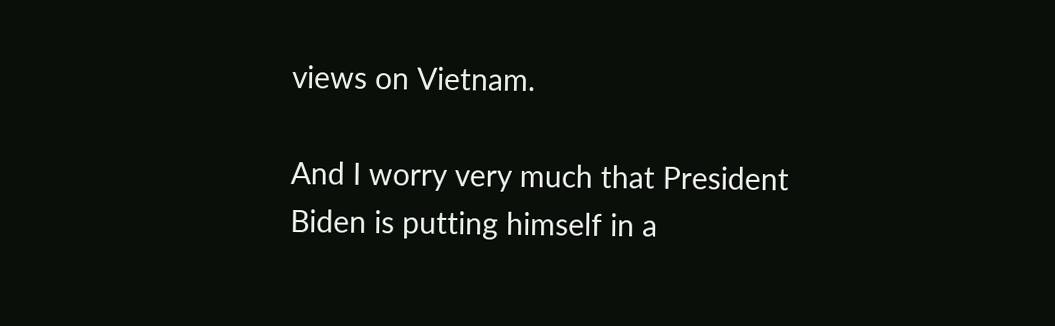views on Vietnam.

And I worry very much that President Biden is putting himself in a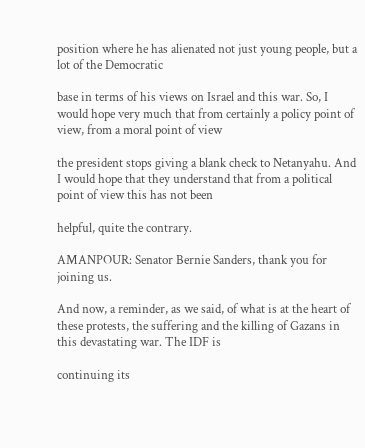position where he has alienated not just young people, but a lot of the Democratic

base in terms of his views on Israel and this war. So, I would hope very much that from certainly a policy point of view, from a moral point of view

the president stops giving a blank check to Netanyahu. And I would hope that they understand that from a political point of view this has not been

helpful, quite the contrary.

AMANPOUR: Senator Bernie Sanders, thank you for joining us.

And now, a reminder, as we said, of what is at the heart of these protests, the suffering and the killing of Gazans in this devastating war. The IDF is

continuing its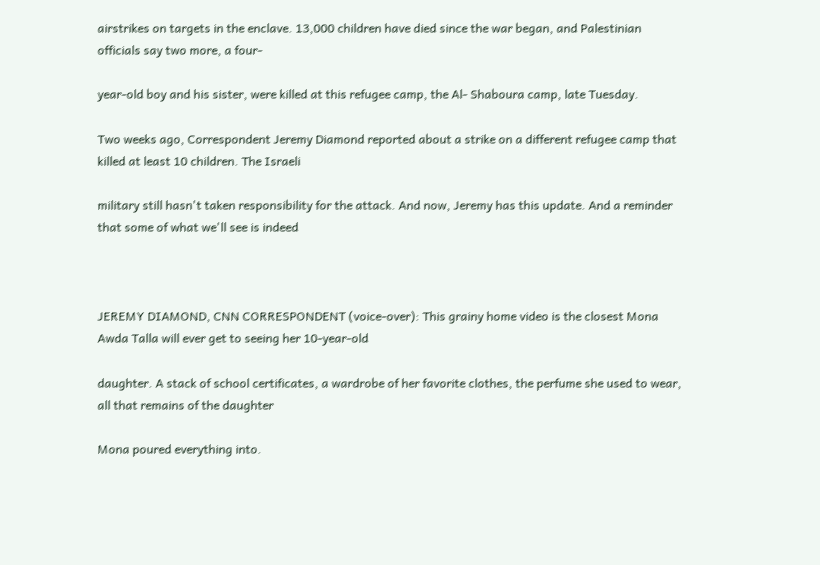airstrikes on targets in the enclave. 13,000 children have died since the war began, and Palestinian officials say two more, a four-

year-old boy and his sister, were killed at this refugee camp, the Al- Shaboura camp, late Tuesday.

Two weeks ago, Correspondent Jeremy Diamond reported about a strike on a different refugee camp that killed at least 10 children. The Israeli

military still hasn't taken responsibility for the attack. And now, Jeremy has this update. And a reminder that some of what we'll see is indeed



JEREMY DIAMOND, CNN CORRESPONDENT (voice-over): This grainy home video is the closest Mona Awda Talla will ever get to seeing her 10-year-old

daughter. A stack of school certificates, a wardrobe of her favorite clothes, the perfume she used to wear, all that remains of the daughter

Mona poured everything into.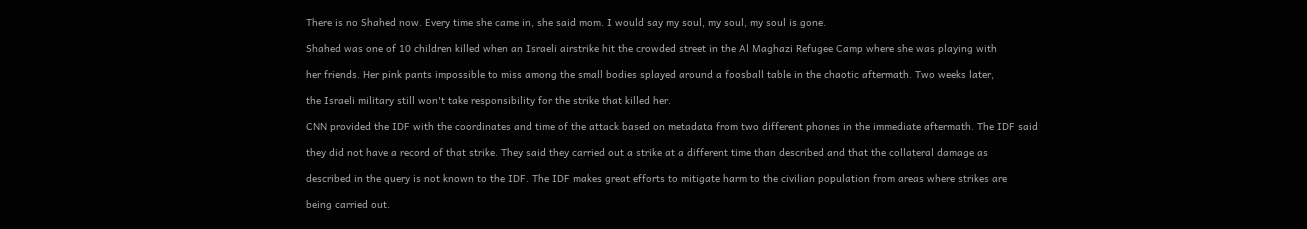There is no Shahed now. Every time she came in, she said mom. I would say my soul, my soul, my soul is gone.

Shahed was one of 10 children killed when an Israeli airstrike hit the crowded street in the Al Maghazi Refugee Camp where she was playing with

her friends. Her pink pants impossible to miss among the small bodies splayed around a foosball table in the chaotic aftermath. Two weeks later,

the Israeli military still won't take responsibility for the strike that killed her.

CNN provided the IDF with the coordinates and time of the attack based on metadata from two different phones in the immediate aftermath. The IDF said

they did not have a record of that strike. They said they carried out a strike at a different time than described and that the collateral damage as

described in the query is not known to the IDF. The IDF makes great efforts to mitigate harm to the civilian population from areas where strikes are

being carried out.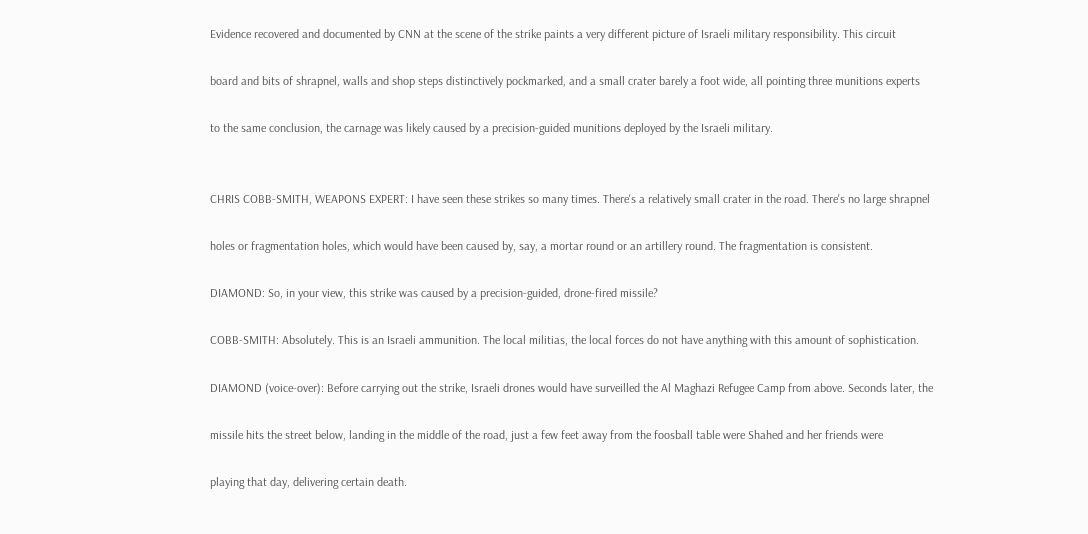Evidence recovered and documented by CNN at the scene of the strike paints a very different picture of Israeli military responsibility. This circuit

board and bits of shrapnel, walls and shop steps distinctively pockmarked, and a small crater barely a foot wide, all pointing three munitions experts

to the same conclusion, the carnage was likely caused by a precision-guided munitions deployed by the Israeli military.


CHRIS COBB-SMITH, WEAPONS EXPERT: I have seen these strikes so many times. There's a relatively small crater in the road. There's no large shrapnel

holes or fragmentation holes, which would have been caused by, say, a mortar round or an artillery round. The fragmentation is consistent.

DIAMOND: So, in your view, this strike was caused by a precision-guided, drone-fired missile?

COBB-SMITH: Absolutely. This is an Israeli ammunition. The local militias, the local forces do not have anything with this amount of sophistication.

DIAMOND (voice-over): Before carrying out the strike, Israeli drones would have surveilled the Al Maghazi Refugee Camp from above. Seconds later, the

missile hits the street below, landing in the middle of the road, just a few feet away from the foosball table were Shahed and her friends were

playing that day, delivering certain death.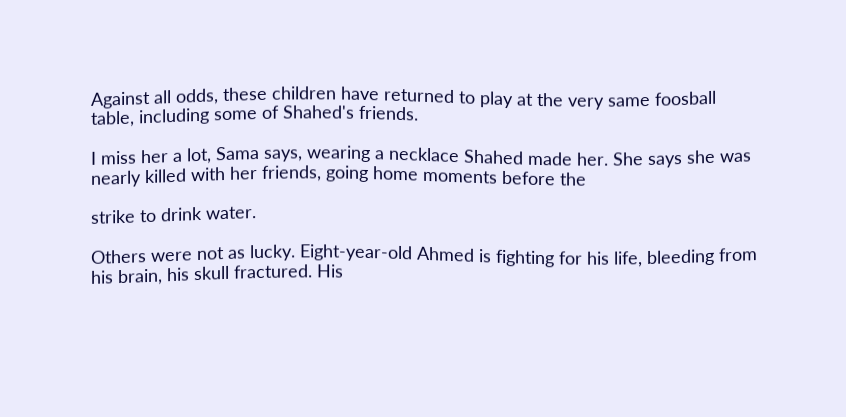Against all odds, these children have returned to play at the very same foosball table, including some of Shahed's friends.

I miss her a lot, Sama says, wearing a necklace Shahed made her. She says she was nearly killed with her friends, going home moments before the

strike to drink water.

Others were not as lucky. Eight-year-old Ahmed is fighting for his life, bleeding from his brain, his skull fractured. His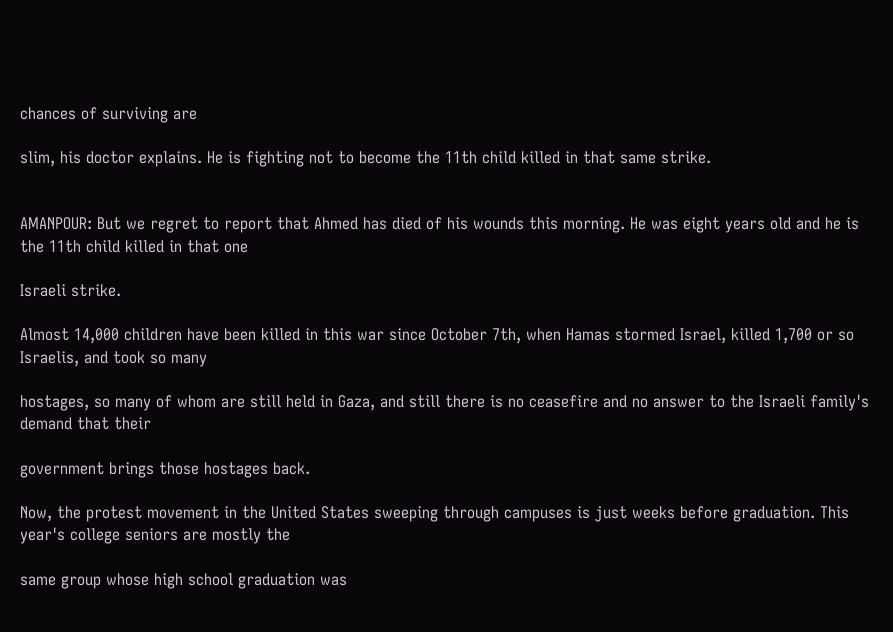chances of surviving are

slim, his doctor explains. He is fighting not to become the 11th child killed in that same strike.


AMANPOUR: But we regret to report that Ahmed has died of his wounds this morning. He was eight years old and he is the 11th child killed in that one

Israeli strike.

Almost 14,000 children have been killed in this war since October 7th, when Hamas stormed Israel, killed 1,700 or so Israelis, and took so many

hostages, so many of whom are still held in Gaza, and still there is no ceasefire and no answer to the Israeli family's demand that their

government brings those hostages back.

Now, the protest movement in the United States sweeping through campuses is just weeks before graduation. This year's college seniors are mostly the

same group whose high school graduation was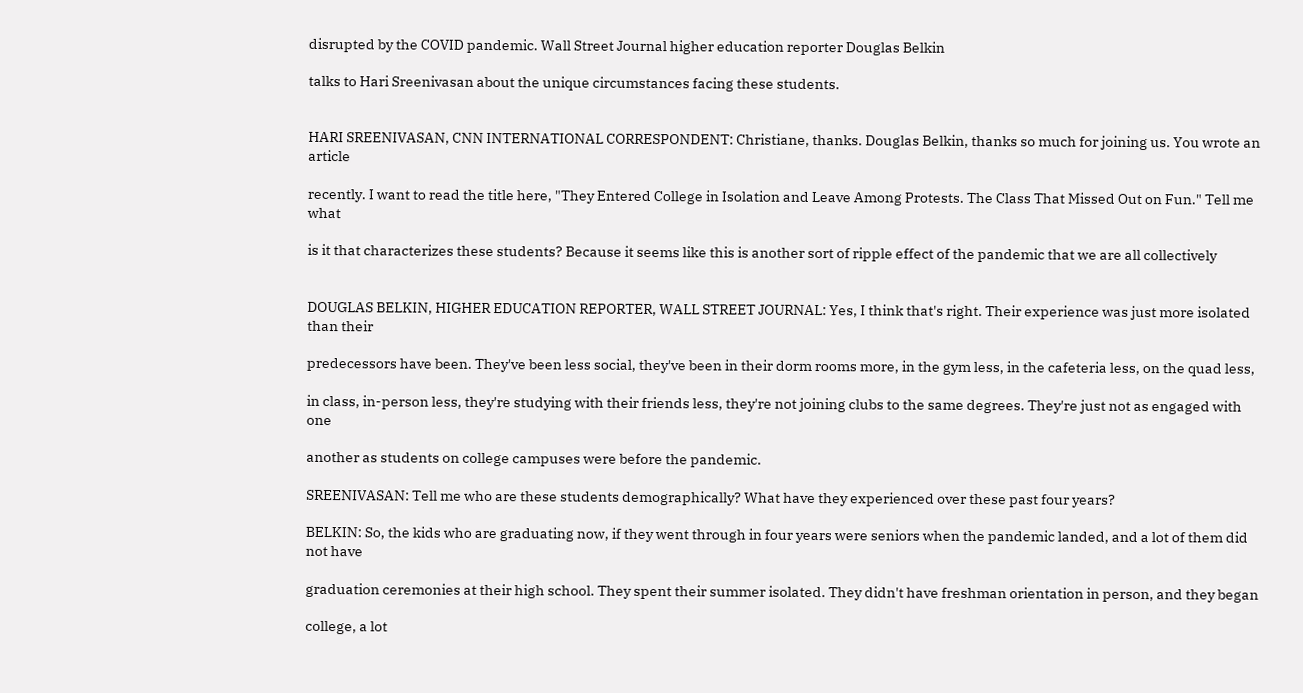disrupted by the COVID pandemic. Wall Street Journal higher education reporter Douglas Belkin

talks to Hari Sreenivasan about the unique circumstances facing these students.


HARI SREENIVASAN, CNN INTERNATIONAL CORRESPONDENT: Christiane, thanks. Douglas Belkin, thanks so much for joining us. You wrote an article

recently. I want to read the title here, "They Entered College in Isolation and Leave Among Protests. The Class That Missed Out on Fun." Tell me what

is it that characterizes these students? Because it seems like this is another sort of ripple effect of the pandemic that we are all collectively


DOUGLAS BELKIN, HIGHER EDUCATION REPORTER, WALL STREET JOURNAL: Yes, I think that's right. Their experience was just more isolated than their

predecessors have been. They've been less social, they've been in their dorm rooms more, in the gym less, in the cafeteria less, on the quad less,

in class, in-person less, they're studying with their friends less, they're not joining clubs to the same degrees. They're just not as engaged with one

another as students on college campuses were before the pandemic.

SREENIVASAN: Tell me who are these students demographically? What have they experienced over these past four years?

BELKIN: So, the kids who are graduating now, if they went through in four years were seniors when the pandemic landed, and a lot of them did not have

graduation ceremonies at their high school. They spent their summer isolated. They didn't have freshman orientation in person, and they began

college, a lot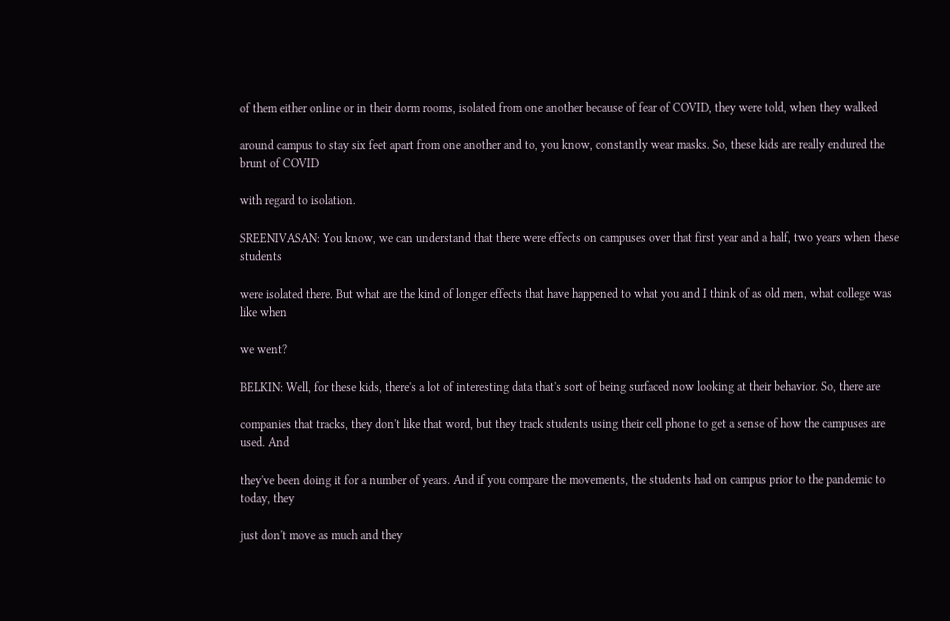of them either online or in their dorm rooms, isolated from one another because of fear of COVID, they were told, when they walked

around campus to stay six feet apart from one another and to, you know, constantly wear masks. So, these kids are really endured the brunt of COVID

with regard to isolation.

SREENIVASAN: You know, we can understand that there were effects on campuses over that first year and a half, two years when these students

were isolated there. But what are the kind of longer effects that have happened to what you and I think of as old men, what college was like when

we went?

BELKIN: Well, for these kids, there's a lot of interesting data that's sort of being surfaced now looking at their behavior. So, there are

companies that tracks, they don't like that word, but they track students using their cell phone to get a sense of how the campuses are used. And

they've been doing it for a number of years. And if you compare the movements, the students had on campus prior to the pandemic to today, they

just don't move as much and they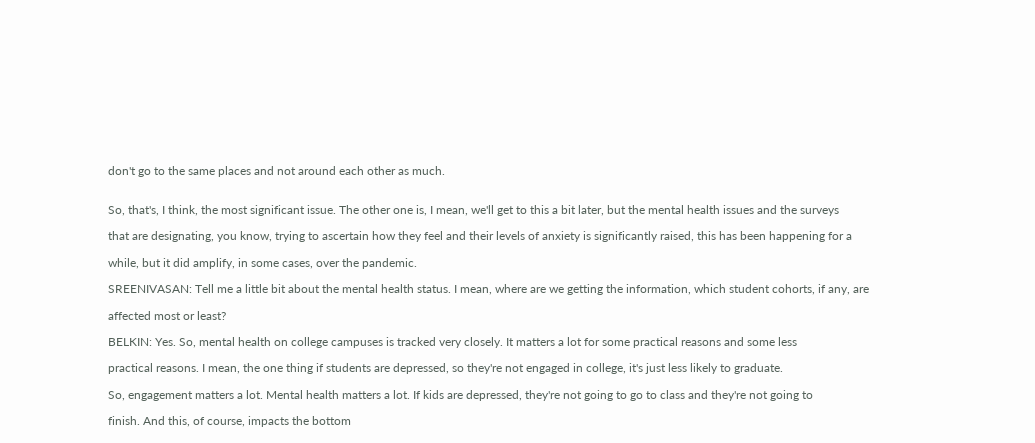don't go to the same places and not around each other as much.


So, that's, I think, the most significant issue. The other one is, I mean, we'll get to this a bit later, but the mental health issues and the surveys

that are designating, you know, trying to ascertain how they feel and their levels of anxiety is significantly raised, this has been happening for a

while, but it did amplify, in some cases, over the pandemic.

SREENIVASAN: Tell me a little bit about the mental health status. I mean, where are we getting the information, which student cohorts, if any, are

affected most or least?

BELKIN: Yes. So, mental health on college campuses is tracked very closely. It matters a lot for some practical reasons and some less

practical reasons. I mean, the one thing if students are depressed, so they're not engaged in college, it's just less likely to graduate.

So, engagement matters a lot. Mental health matters a lot. If kids are depressed, they're not going to go to class and they're not going to

finish. And this, of course, impacts the bottom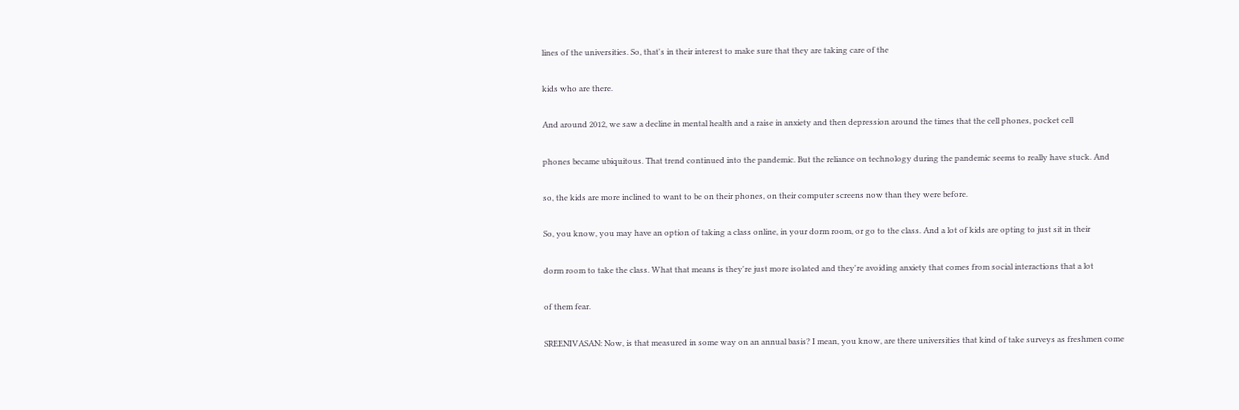lines of the universities. So, that's in their interest to make sure that they are taking care of the

kids who are there.

And around 2012, we saw a decline in mental health and a raise in anxiety and then depression around the times that the cell phones, pocket cell

phones became ubiquitous. That trend continued into the pandemic. But the reliance on technology during the pandemic seems to really have stuck. And

so, the kids are more inclined to want to be on their phones, on their computer screens now than they were before.

So, you know, you may have an option of taking a class online, in your dorm room, or go to the class. And a lot of kids are opting to just sit in their

dorm room to take the class. What that means is they're just more isolated and they're avoiding anxiety that comes from social interactions that a lot

of them fear.

SREENIVASAN: Now, is that measured in some way on an annual basis? I mean, you know, are there universities that kind of take surveys as freshmen come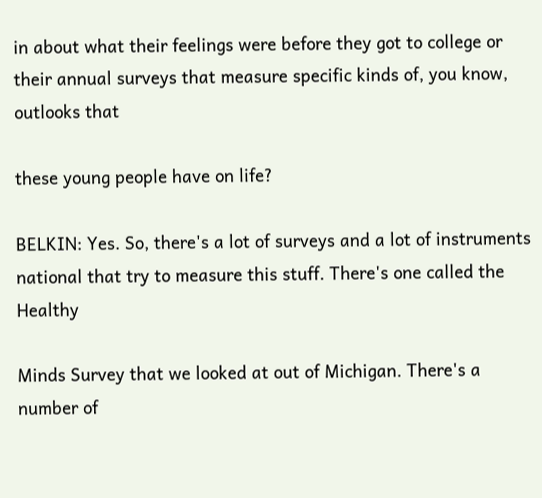in about what their feelings were before they got to college or their annual surveys that measure specific kinds of, you know, outlooks that

these young people have on life?

BELKIN: Yes. So, there's a lot of surveys and a lot of instruments national that try to measure this stuff. There's one called the Healthy

Minds Survey that we looked at out of Michigan. There's a number of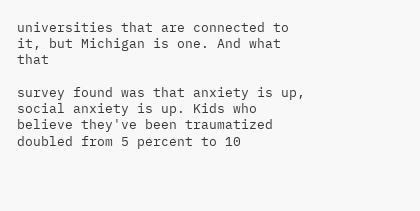universities that are connected to it, but Michigan is one. And what that

survey found was that anxiety is up, social anxiety is up. Kids who believe they've been traumatized doubled from 5 percent to 10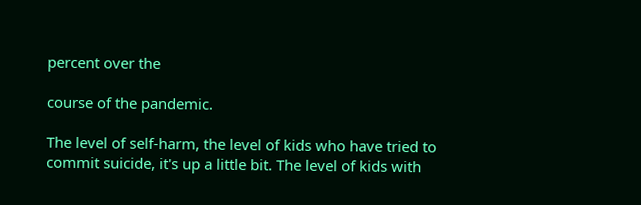percent over the

course of the pandemic.

The level of self-harm, the level of kids who have tried to commit suicide, it's up a little bit. The level of kids with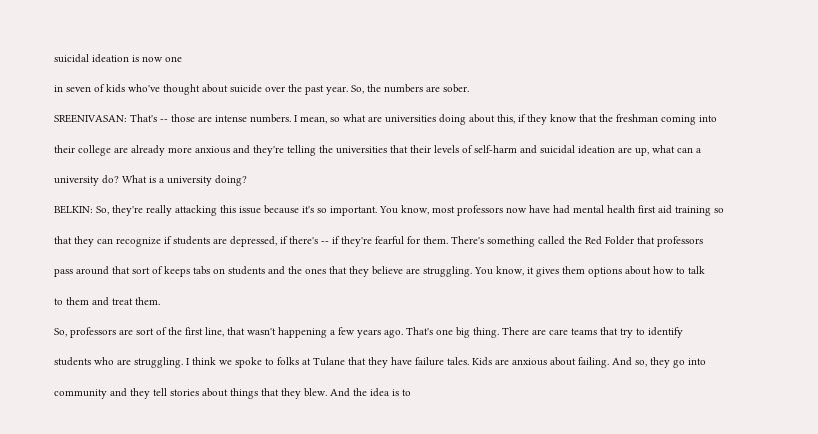suicidal ideation is now one

in seven of kids who've thought about suicide over the past year. So, the numbers are sober.

SREENIVASAN: That's -- those are intense numbers. I mean, so what are universities doing about this, if they know that the freshman coming into

their college are already more anxious and they're telling the universities that their levels of self-harm and suicidal ideation are up, what can a

university do? What is a university doing?

BELKIN: So, they're really attacking this issue because it's so important. You know, most professors now have had mental health first aid training so

that they can recognize if students are depressed, if there's -- if they're fearful for them. There's something called the Red Folder that professors

pass around that sort of keeps tabs on students and the ones that they believe are struggling. You know, it gives them options about how to talk

to them and treat them.

So, professors are sort of the first line, that wasn't happening a few years ago. That's one big thing. There are care teams that try to identify

students who are struggling. I think we spoke to folks at Tulane that they have failure tales. Kids are anxious about failing. And so, they go into

community and they tell stories about things that they blew. And the idea is to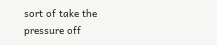sort of take the pressure off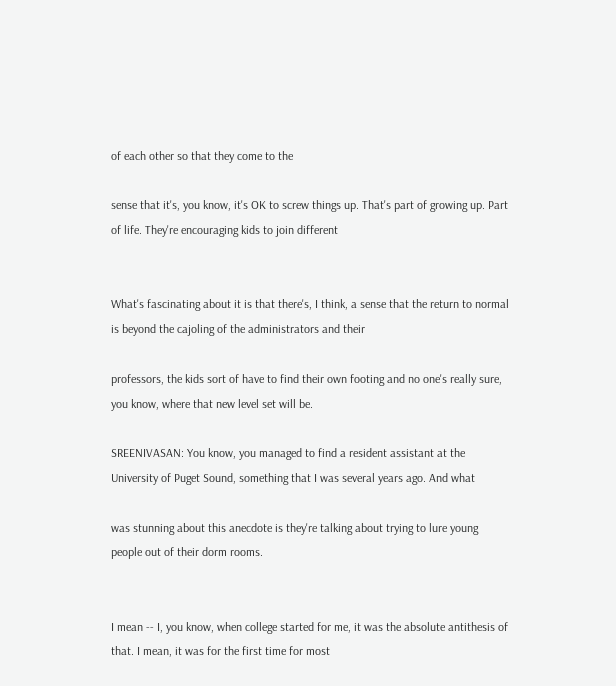of each other so that they come to the

sense that it's, you know, it's OK to screw things up. That's part of growing up. Part of life. They're encouraging kids to join different


What's fascinating about it is that there's, I think, a sense that the return to normal is beyond the cajoling of the administrators and their

professors, the kids sort of have to find their own footing and no one's really sure, you know, where that new level set will be.

SREENIVASAN: You know, you managed to find a resident assistant at the University of Puget Sound, something that I was several years ago. And what

was stunning about this anecdote is they're talking about trying to lure young people out of their dorm rooms.


I mean -- I, you know, when college started for me, it was the absolute antithesis of that. I mean, it was for the first time for most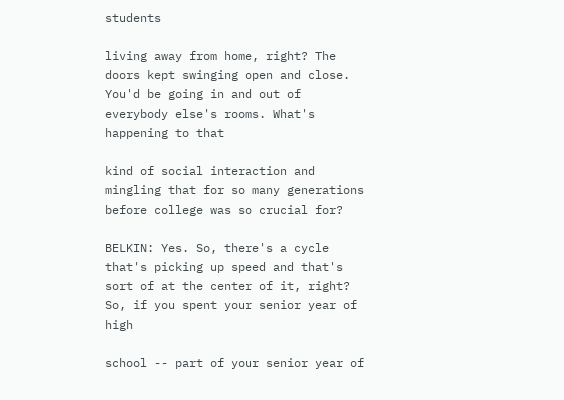students

living away from home, right? The doors kept swinging open and close. You'd be going in and out of everybody else's rooms. What's happening to that

kind of social interaction and mingling that for so many generations before college was so crucial for?

BELKIN: Yes. So, there's a cycle that's picking up speed and that's sort of at the center of it, right? So, if you spent your senior year of high

school -- part of your senior year of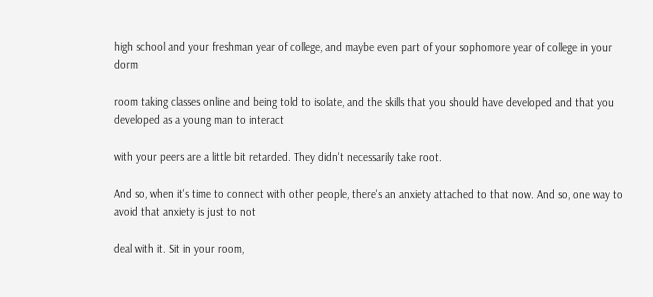high school and your freshman year of college, and maybe even part of your sophomore year of college in your dorm

room taking classes online and being told to isolate, and the skills that you should have developed and that you developed as a young man to interact

with your peers are a little bit retarded. They didn't necessarily take root.

And so, when it's time to connect with other people, there's an anxiety attached to that now. And so, one way to avoid that anxiety is just to not

deal with it. Sit in your room,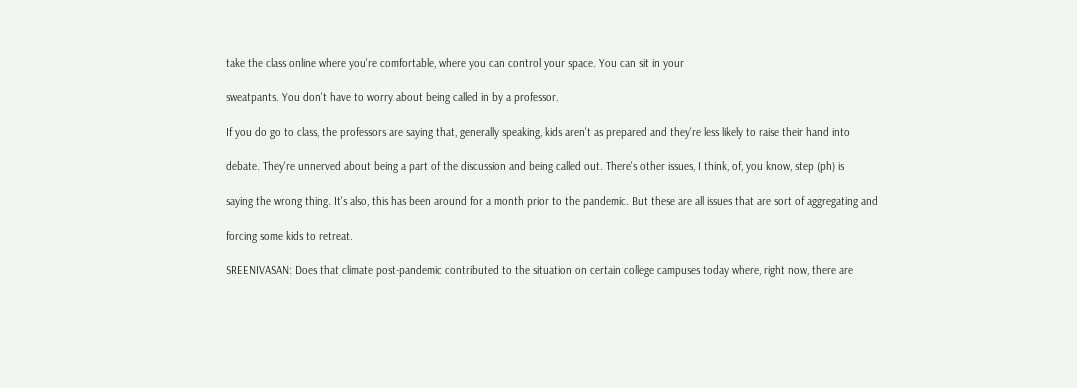take the class online where you're comfortable, where you can control your space. You can sit in your

sweatpants. You don't have to worry about being called in by a professor.

If you do go to class, the professors are saying that, generally speaking, kids aren't as prepared and they're less likely to raise their hand into

debate. They're unnerved about being a part of the discussion and being called out. There's other issues, I think, of, you know, step (ph) is

saying the wrong thing. It's also, this has been around for a month prior to the pandemic. But these are all issues that are sort of aggregating and

forcing some kids to retreat.

SREENIVASAN: Does that climate post-pandemic contributed to the situation on certain college campuses today where, right now, there are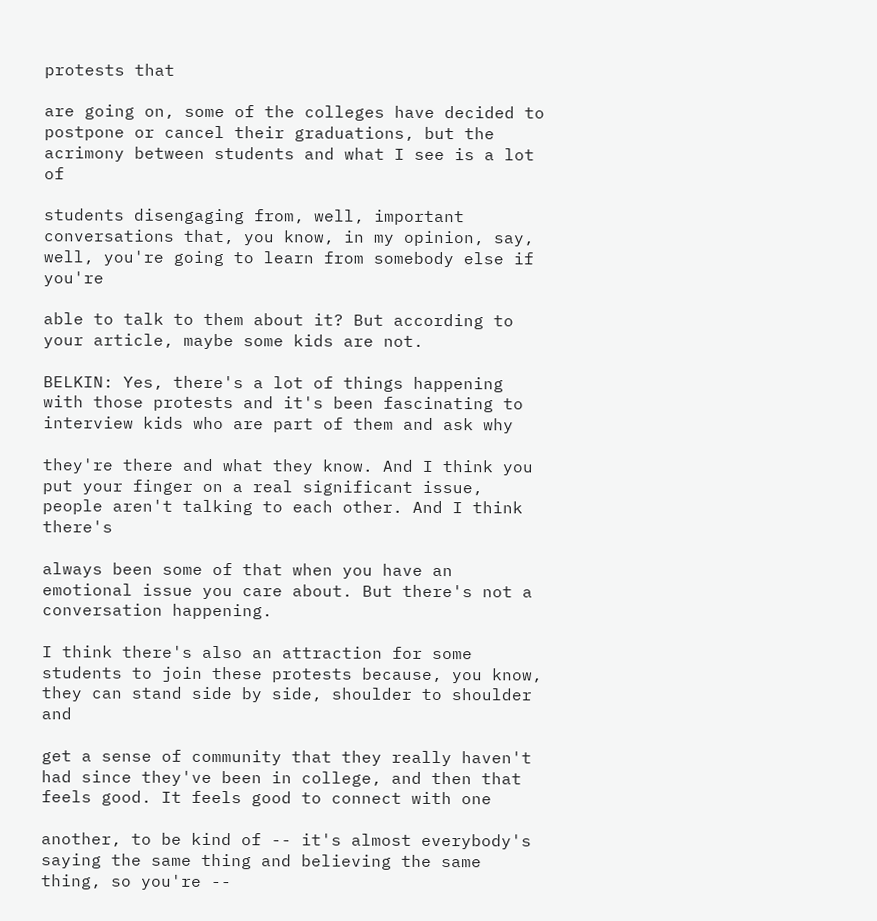protests that

are going on, some of the colleges have decided to postpone or cancel their graduations, but the acrimony between students and what I see is a lot of

students disengaging from, well, important conversations that, you know, in my opinion, say, well, you're going to learn from somebody else if you're

able to talk to them about it? But according to your article, maybe some kids are not.

BELKIN: Yes, there's a lot of things happening with those protests and it's been fascinating to interview kids who are part of them and ask why

they're there and what they know. And I think you put your finger on a real significant issue, people aren't talking to each other. And I think there's

always been some of that when you have an emotional issue you care about. But there's not a conversation happening.

I think there's also an attraction for some students to join these protests because, you know, they can stand side by side, shoulder to shoulder and

get a sense of community that they really haven't had since they've been in college, and then that feels good. It feels good to connect with one

another, to be kind of -- it's almost everybody's saying the same thing and believing the same thing, so you're --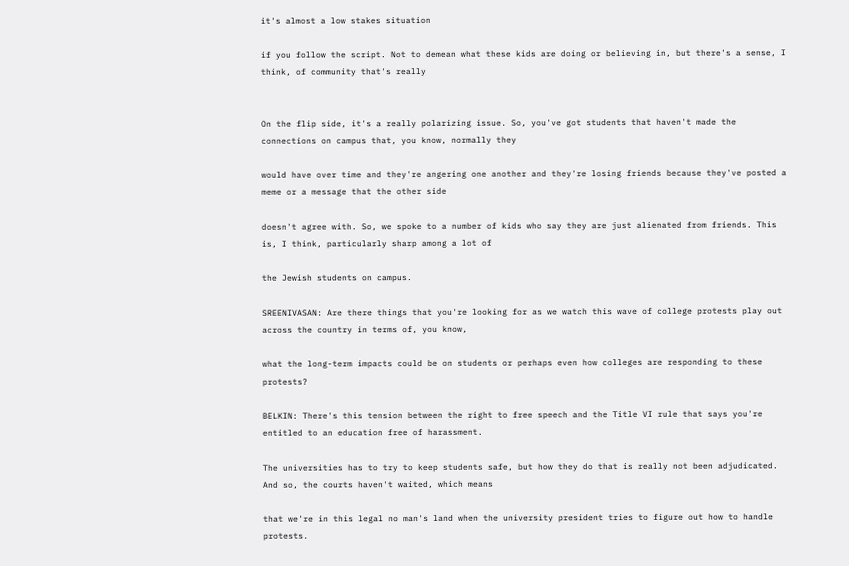it's almost a low stakes situation

if you follow the script. Not to demean what these kids are doing or believing in, but there's a sense, I think, of community that's really


On the flip side, it's a really polarizing issue. So, you've got students that haven't made the connections on campus that, you know, normally they

would have over time and they're angering one another and they're losing friends because they've posted a meme or a message that the other side

doesn't agree with. So, we spoke to a number of kids who say they are just alienated from friends. This is, I think, particularly sharp among a lot of

the Jewish students on campus.

SREENIVASAN: Are there things that you're looking for as we watch this wave of college protests play out across the country in terms of, you know,

what the long-term impacts could be on students or perhaps even how colleges are responding to these protests?

BELKIN: There's this tension between the right to free speech and the Title VI rule that says you're entitled to an education free of harassment.

The universities has to try to keep students safe, but how they do that is really not been adjudicated. And so, the courts haven't waited, which means

that we're in this legal no man's land when the university president tries to figure out how to handle protests.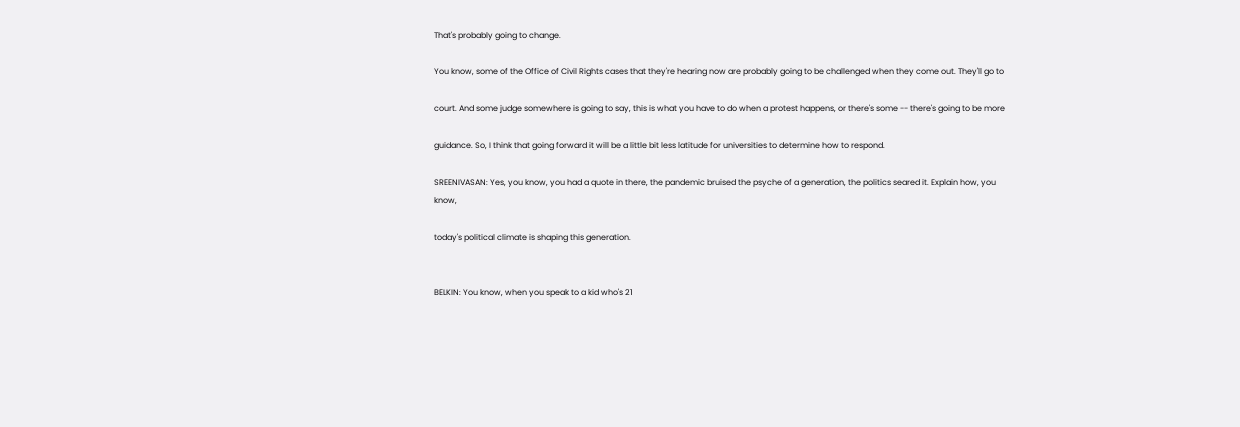That's probably going to change.

You know, some of the Office of Civil Rights cases that they're hearing now are probably going to be challenged when they come out. They'll go to

court. And some judge somewhere is going to say, this is what you have to do when a protest happens, or there's some -- there's going to be more

guidance. So, I think that going forward it will be a little bit less latitude for universities to determine how to respond.

SREENIVASAN: Yes, you know, you had a quote in there, the pandemic bruised the psyche of a generation, the politics seared it. Explain how, you know,

today's political climate is shaping this generation.


BELKIN: You know, when you speak to a kid who's 21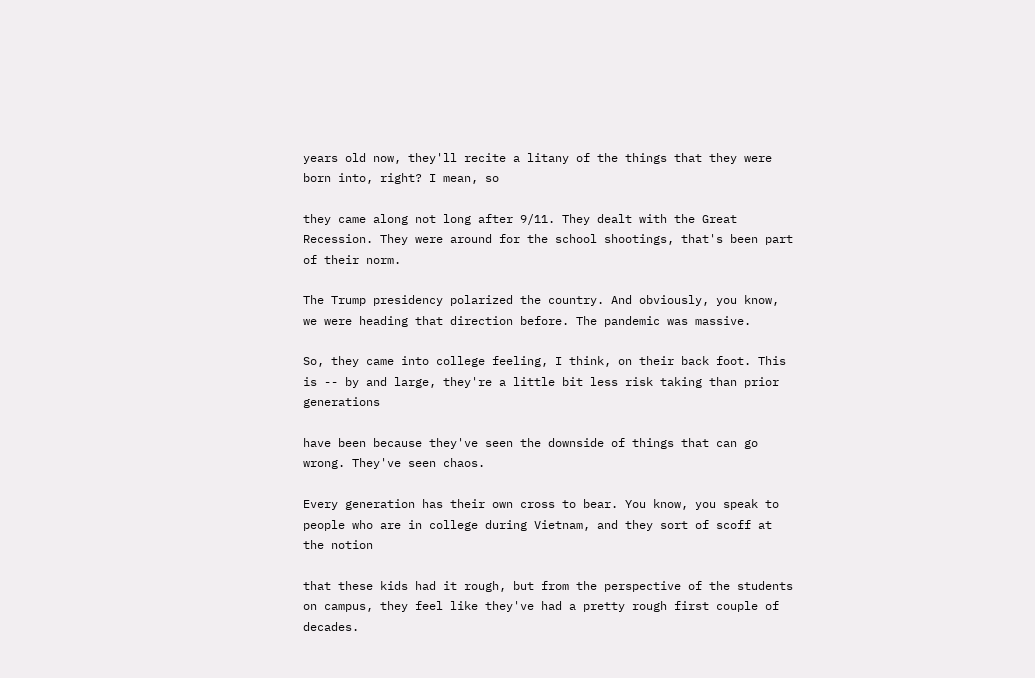years old now, they'll recite a litany of the things that they were born into, right? I mean, so

they came along not long after 9/11. They dealt with the Great Recession. They were around for the school shootings, that's been part of their norm.

The Trump presidency polarized the country. And obviously, you know, we were heading that direction before. The pandemic was massive.

So, they came into college feeling, I think, on their back foot. This is -- by and large, they're a little bit less risk taking than prior generations

have been because they've seen the downside of things that can go wrong. They've seen chaos.

Every generation has their own cross to bear. You know, you speak to people who are in college during Vietnam, and they sort of scoff at the notion

that these kids had it rough, but from the perspective of the students on campus, they feel like they've had a pretty rough first couple of decades.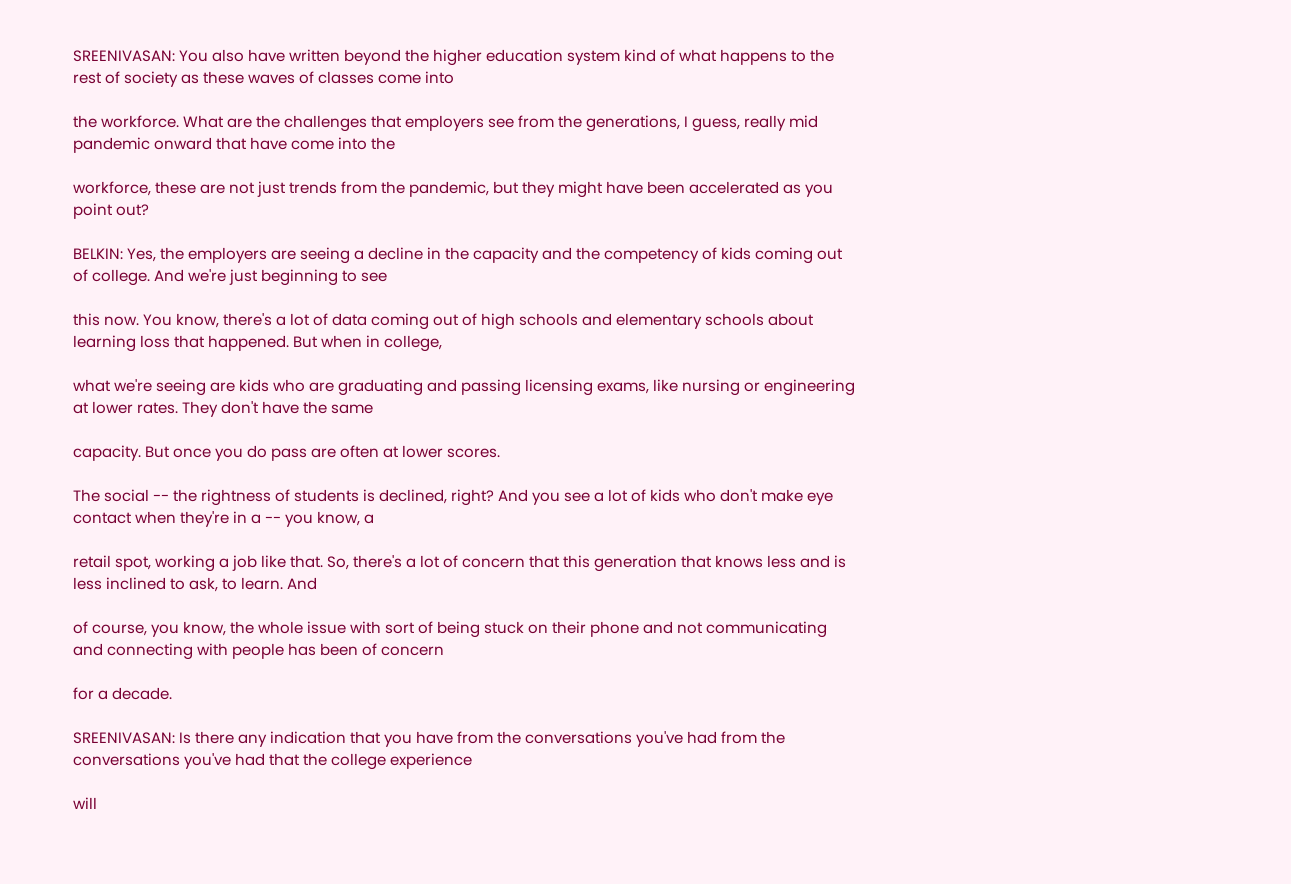SREENIVASAN: You also have written beyond the higher education system kind of what happens to the rest of society as these waves of classes come into

the workforce. What are the challenges that employers see from the generations, I guess, really mid pandemic onward that have come into the

workforce, these are not just trends from the pandemic, but they might have been accelerated as you point out?

BELKIN: Yes, the employers are seeing a decline in the capacity and the competency of kids coming out of college. And we're just beginning to see

this now. You know, there's a lot of data coming out of high schools and elementary schools about learning loss that happened. But when in college,

what we're seeing are kids who are graduating and passing licensing exams, like nursing or engineering at lower rates. They don't have the same

capacity. But once you do pass are often at lower scores.

The social -- the rightness of students is declined, right? And you see a lot of kids who don't make eye contact when they're in a -- you know, a

retail spot, working a job like that. So, there's a lot of concern that this generation that knows less and is less inclined to ask, to learn. And

of course, you know, the whole issue with sort of being stuck on their phone and not communicating and connecting with people has been of concern

for a decade.

SREENIVASAN: Is there any indication that you have from the conversations you've had from the conversations you've had that the college experience

will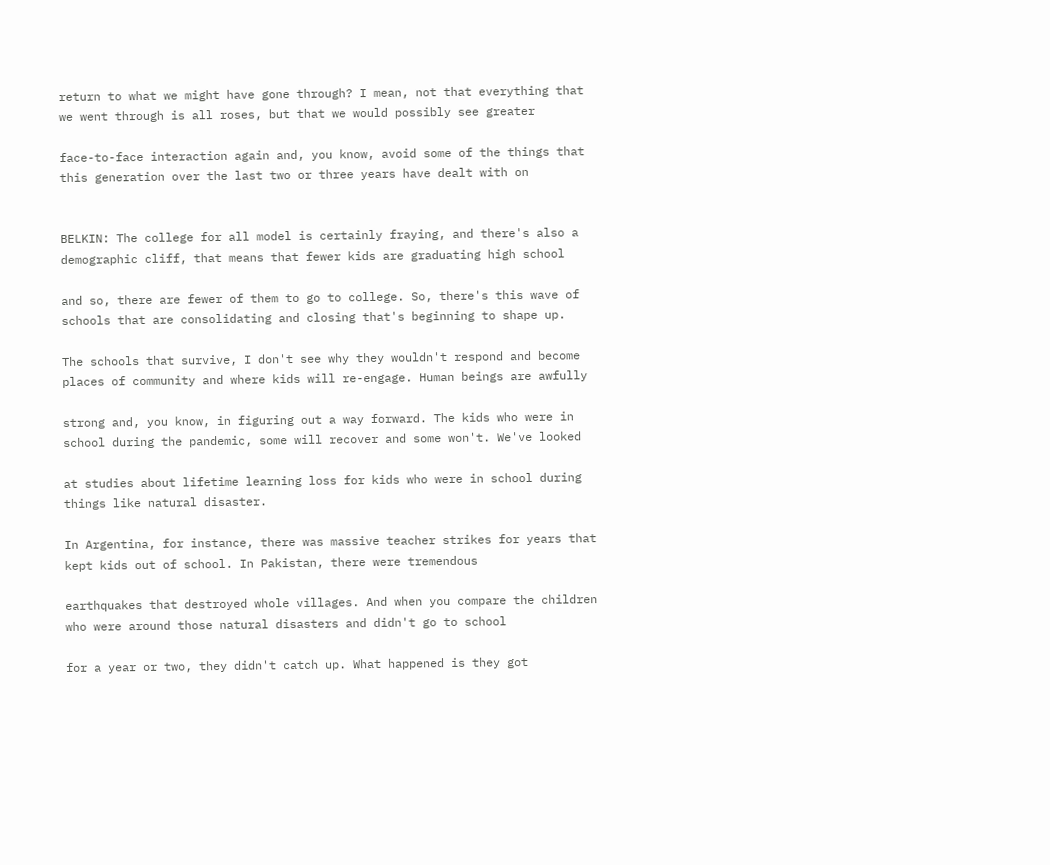return to what we might have gone through? I mean, not that everything that we went through is all roses, but that we would possibly see greater

face-to-face interaction again and, you know, avoid some of the things that this generation over the last two or three years have dealt with on


BELKIN: The college for all model is certainly fraying, and there's also a demographic cliff, that means that fewer kids are graduating high school

and so, there are fewer of them to go to college. So, there's this wave of schools that are consolidating and closing that's beginning to shape up.

The schools that survive, I don't see why they wouldn't respond and become places of community and where kids will re-engage. Human beings are awfully

strong and, you know, in figuring out a way forward. The kids who were in school during the pandemic, some will recover and some won't. We've looked

at studies about lifetime learning loss for kids who were in school during things like natural disaster.

In Argentina, for instance, there was massive teacher strikes for years that kept kids out of school. In Pakistan, there were tremendous

earthquakes that destroyed whole villages. And when you compare the children who were around those natural disasters and didn't go to school

for a year or two, they didn't catch up. What happened is they got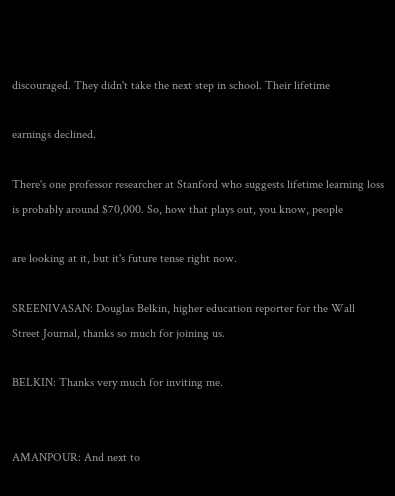discouraged. They didn't take the next step in school. Their lifetime

earnings declined.

There's one professor researcher at Stanford who suggests lifetime learning loss is probably around $70,000. So, how that plays out, you know, people

are looking at it, but it's future tense right now.

SREENIVASAN: Douglas Belkin, higher education reporter for the Wall Street Journal, thanks so much for joining us.

BELKIN: Thanks very much for inviting me.


AMANPOUR: And next to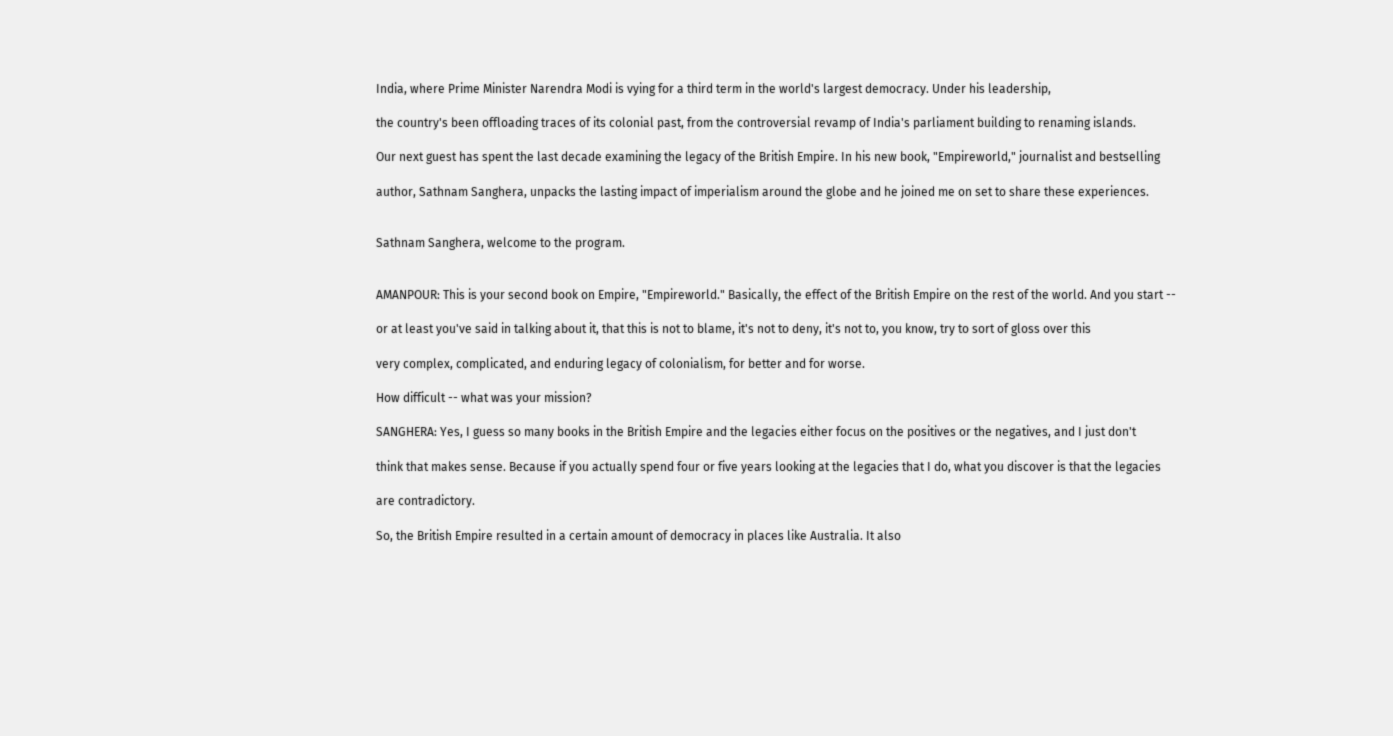India, where Prime Minister Narendra Modi is vying for a third term in the world's largest democracy. Under his leadership,

the country's been offloading traces of its colonial past, from the controversial revamp of India's parliament building to renaming islands.

Our next guest has spent the last decade examining the legacy of the British Empire. In his new book, "Empireworld," journalist and bestselling

author, Sathnam Sanghera, unpacks the lasting impact of imperialism around the globe and he joined me on set to share these experiences.


Sathnam Sanghera, welcome to the program.


AMANPOUR: This is your second book on Empire, "Empireworld." Basically, the effect of the British Empire on the rest of the world. And you start --

or at least you've said in talking about it, that this is not to blame, it's not to deny, it's not to, you know, try to sort of gloss over this

very complex, complicated, and enduring legacy of colonialism, for better and for worse.

How difficult -- what was your mission?

SANGHERA: Yes, I guess so many books in the British Empire and the legacies either focus on the positives or the negatives, and I just don't

think that makes sense. Because if you actually spend four or five years looking at the legacies that I do, what you discover is that the legacies

are contradictory.

So, the British Empire resulted in a certain amount of democracy in places like Australia. It also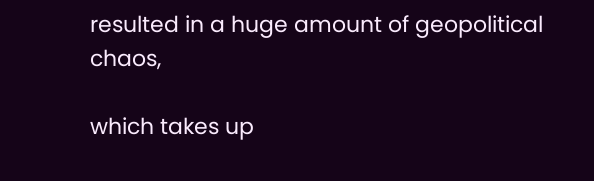resulted in a huge amount of geopolitical chaos,

which takes up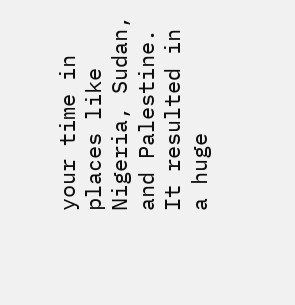your time in places like Nigeria, Sudan, and Palestine. It resulted in a huge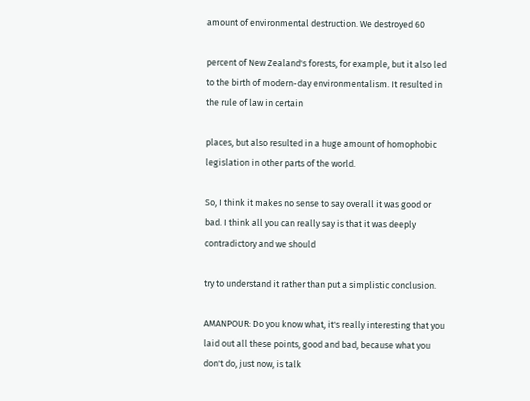amount of environmental destruction. We destroyed 60

percent of New Zealand's forests, for example, but it also led to the birth of modern-day environmentalism. It resulted in the rule of law in certain

places, but also resulted in a huge amount of homophobic legislation in other parts of the world.

So, I think it makes no sense to say overall it was good or bad. I think all you can really say is that it was deeply contradictory and we should

try to understand it rather than put a simplistic conclusion.

AMANPOUR: Do you know what, it's really interesting that you laid out all these points, good and bad, because what you don't do, just now, is talk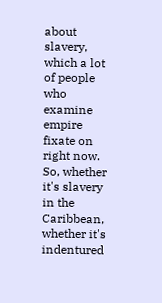about slavery, which a lot of people who examine empire fixate on right now. So, whether it's slavery in the Caribbean, whether it's indentured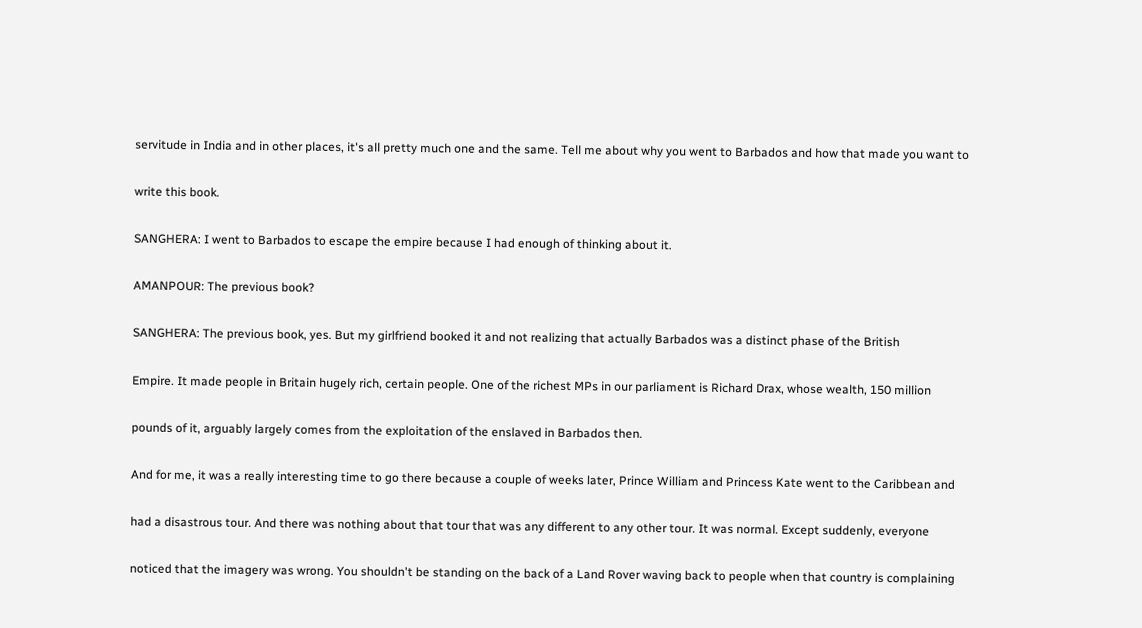servitude in India and in other places, it's all pretty much one and the same. Tell me about why you went to Barbados and how that made you want to

write this book.

SANGHERA: I went to Barbados to escape the empire because I had enough of thinking about it.

AMANPOUR: The previous book?

SANGHERA: The previous book, yes. But my girlfriend booked it and not realizing that actually Barbados was a distinct phase of the British

Empire. It made people in Britain hugely rich, certain people. One of the richest MPs in our parliament is Richard Drax, whose wealth, 150 million

pounds of it, arguably largely comes from the exploitation of the enslaved in Barbados then.

And for me, it was a really interesting time to go there because a couple of weeks later, Prince William and Princess Kate went to the Caribbean and

had a disastrous tour. And there was nothing about that tour that was any different to any other tour. It was normal. Except suddenly, everyone

noticed that the imagery was wrong. You shouldn't be standing on the back of a Land Rover waving back to people when that country is complaining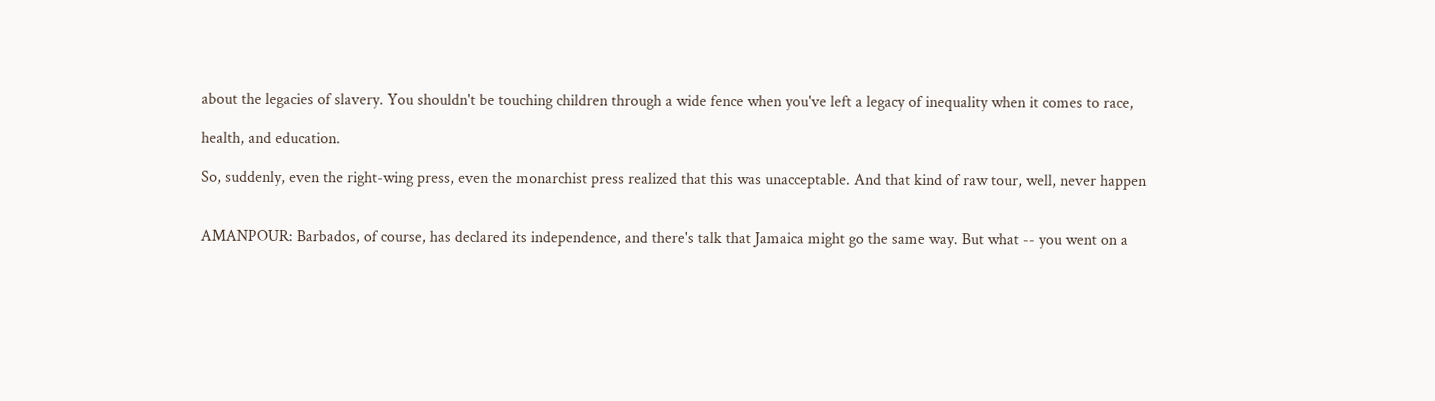about the legacies of slavery. You shouldn't be touching children through a wide fence when you've left a legacy of inequality when it comes to race,

health, and education.

So, suddenly, even the right-wing press, even the monarchist press realized that this was unacceptable. And that kind of raw tour, well, never happen


AMANPOUR: Barbados, of course, has declared its independence, and there's talk that Jamaica might go the same way. But what -- you went on a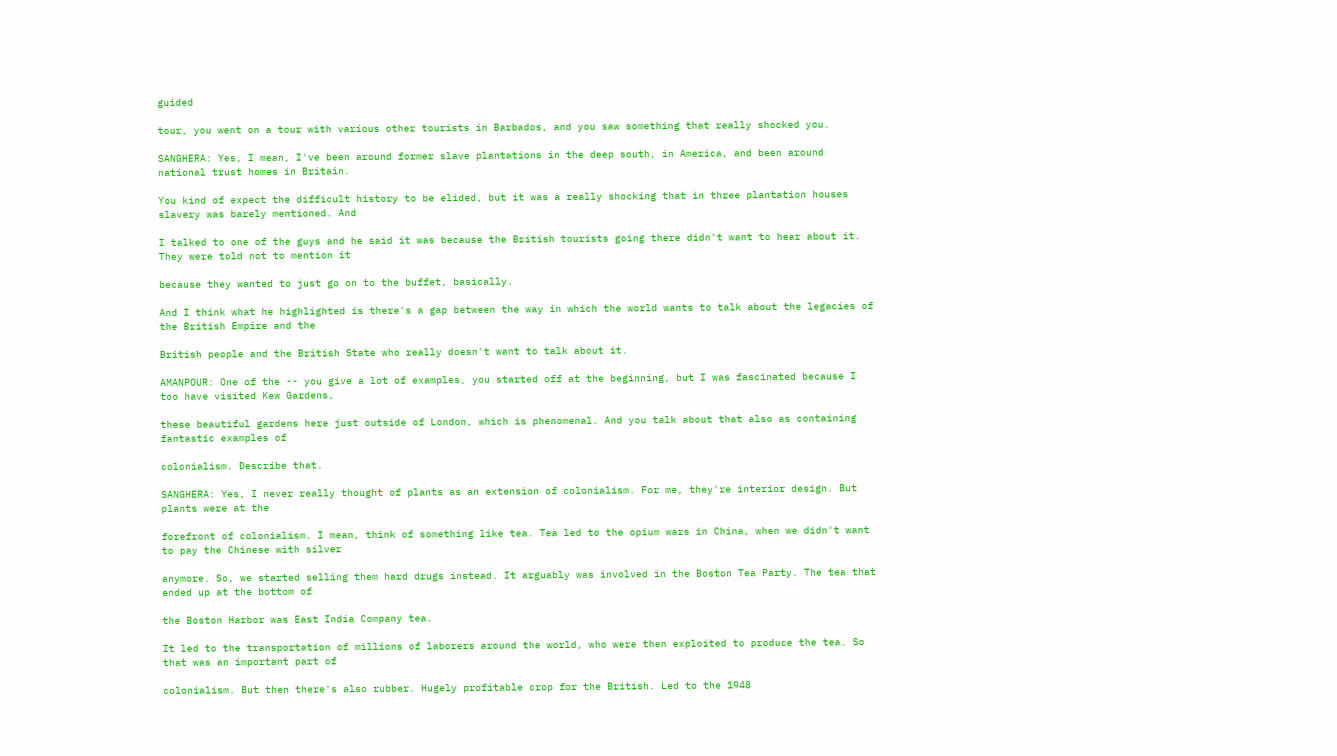guided

tour, you went on a tour with various other tourists in Barbados, and you saw something that really shocked you.

SANGHERA: Yes, I mean, I've been around former slave plantations in the deep south, in America, and been around national trust homes in Britain.

You kind of expect the difficult history to be elided, but it was a really shocking that in three plantation houses slavery was barely mentioned. And

I talked to one of the guys and he said it was because the British tourists going there didn't want to hear about it. They were told not to mention it

because they wanted to just go on to the buffet, basically.

And I think what he highlighted is there's a gap between the way in which the world wants to talk about the legacies of the British Empire and the

British people and the British State who really doesn't want to talk about it.

AMANPOUR: One of the -- you give a lot of examples, you started off at the beginning, but I was fascinated because I too have visited Kew Gardens,

these beautiful gardens here just outside of London, which is phenomenal. And you talk about that also as containing fantastic examples of

colonialism. Describe that.

SANGHERA: Yes, I never really thought of plants as an extension of colonialism. For me, they're interior design. But plants were at the

forefront of colonialism. I mean, think of something like tea. Tea led to the opium wars in China, when we didn't want to pay the Chinese with silver

anymore. So, we started selling them hard drugs instead. It arguably was involved in the Boston Tea Party. The tea that ended up at the bottom of

the Boston Harbor was East India Company tea.

It led to the transportation of millions of laborers around the world, who were then exploited to produce the tea. So that was an important part of

colonialism. But then there's also rubber. Hugely profitable crop for the British. Led to the 1948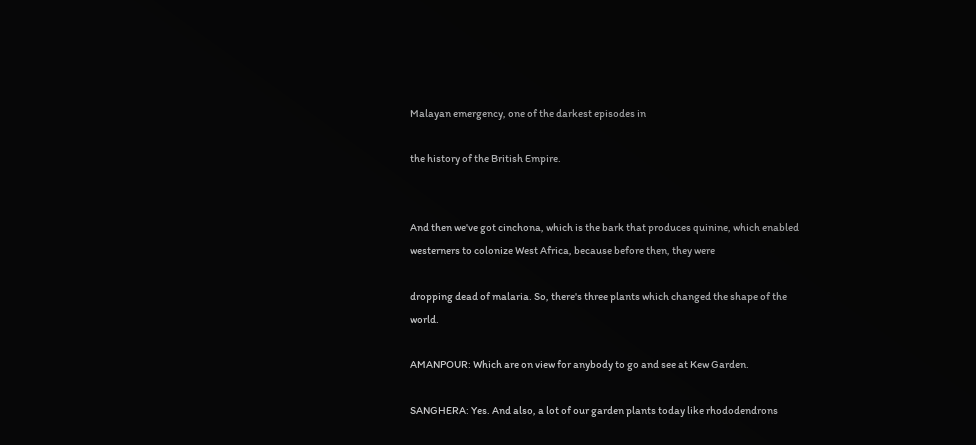Malayan emergency, one of the darkest episodes in

the history of the British Empire.


And then we've got cinchona, which is the bark that produces quinine, which enabled westerners to colonize West Africa, because before then, they were

dropping dead of malaria. So, there's three plants which changed the shape of the world.

AMANPOUR: Which are on view for anybody to go and see at Kew Garden.

SANGHERA: Yes. And also, a lot of our garden plants today like rhododendrons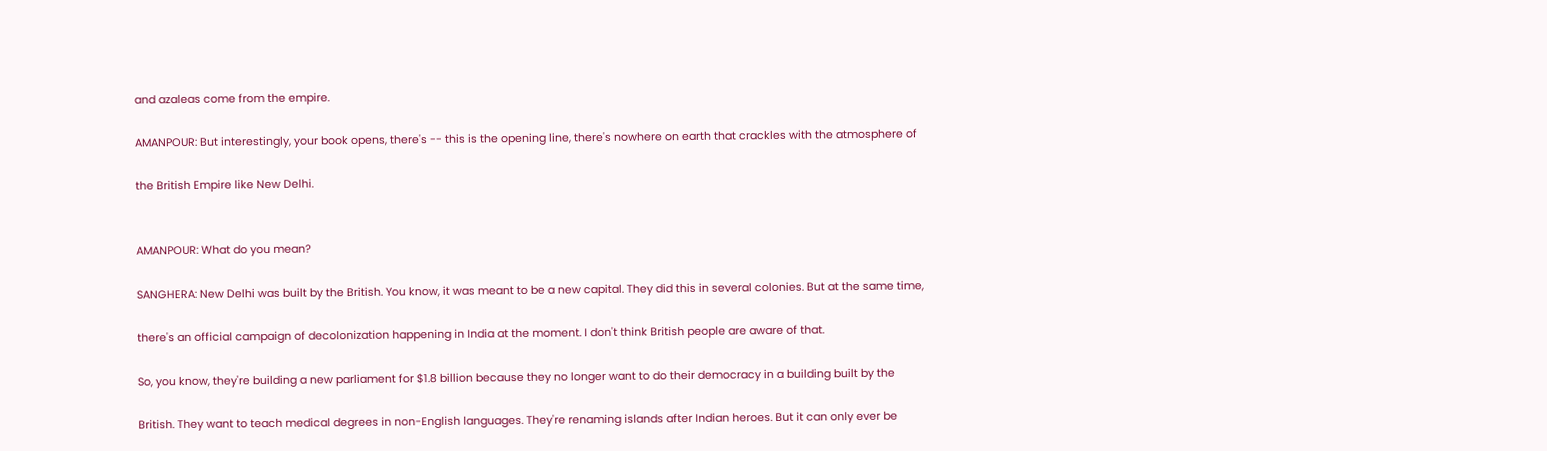and azaleas come from the empire.

AMANPOUR: But interestingly, your book opens, there's -- this is the opening line, there's nowhere on earth that crackles with the atmosphere of

the British Empire like New Delhi.


AMANPOUR: What do you mean?

SANGHERA: New Delhi was built by the British. You know, it was meant to be a new capital. They did this in several colonies. But at the same time,

there's an official campaign of decolonization happening in India at the moment. I don't think British people are aware of that.

So, you know, they're building a new parliament for $1.8 billion because they no longer want to do their democracy in a building built by the

British. They want to teach medical degrees in non-English languages. They're renaming islands after Indian heroes. But it can only ever be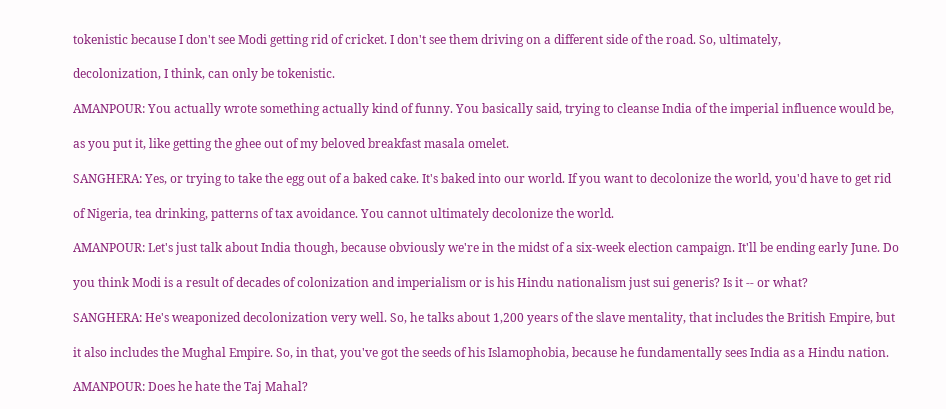tokenistic because I don't see Modi getting rid of cricket. I don't see them driving on a different side of the road. So, ultimately,

decolonization, I think, can only be tokenistic.

AMANPOUR: You actually wrote something actually kind of funny. You basically said, trying to cleanse India of the imperial influence would be,

as you put it, like getting the ghee out of my beloved breakfast masala omelet.

SANGHERA: Yes, or trying to take the egg out of a baked cake. It's baked into our world. If you want to decolonize the world, you'd have to get rid

of Nigeria, tea drinking, patterns of tax avoidance. You cannot ultimately decolonize the world.

AMANPOUR: Let's just talk about India though, because obviously we're in the midst of a six-week election campaign. It'll be ending early June. Do

you think Modi is a result of decades of colonization and imperialism or is his Hindu nationalism just sui generis? Is it -- or what?

SANGHERA: He's weaponized decolonization very well. So, he talks about 1,200 years of the slave mentality, that includes the British Empire, but

it also includes the Mughal Empire. So, in that, you've got the seeds of his Islamophobia, because he fundamentally sees India as a Hindu nation.

AMANPOUR: Does he hate the Taj Mahal?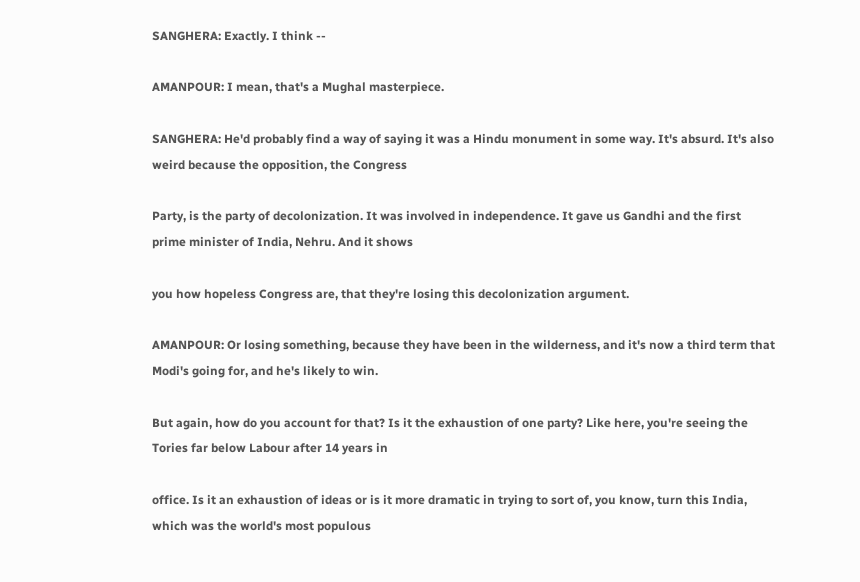SANGHERA: Exactly. I think --

AMANPOUR: I mean, that's a Mughal masterpiece.

SANGHERA: He'd probably find a way of saying it was a Hindu monument in some way. It's absurd. It's also weird because the opposition, the Congress

Party, is the party of decolonization. It was involved in independence. It gave us Gandhi and the first prime minister of India, Nehru. And it shows

you how hopeless Congress are, that they're losing this decolonization argument.

AMANPOUR: Or losing something, because they have been in the wilderness, and it's now a third term that Modi's going for, and he's likely to win.

But again, how do you account for that? Is it the exhaustion of one party? Like here, you're seeing the Tories far below Labour after 14 years in

office. Is it an exhaustion of ideas or is it more dramatic in trying to sort of, you know, turn this India, which was the world's most populous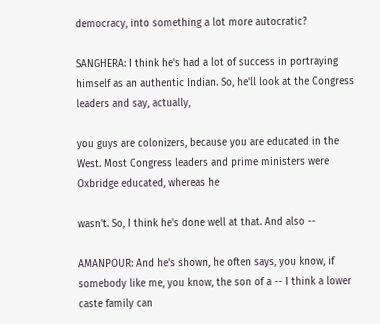democracy, into something a lot more autocratic?

SANGHERA: I think he's had a lot of success in portraying himself as an authentic Indian. So, he'll look at the Congress leaders and say, actually,

you guys are colonizers, because you are educated in the West. Most Congress leaders and prime ministers were Oxbridge educated, whereas he

wasn't. So, I think he's done well at that. And also --

AMANPOUR: And he's shown, he often says, you know, if somebody like me, you know, the son of a -- I think a lower caste family can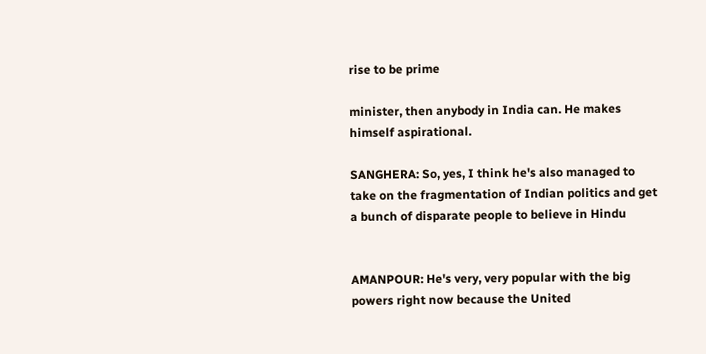rise to be prime

minister, then anybody in India can. He makes himself aspirational.

SANGHERA: So, yes, I think he's also managed to take on the fragmentation of Indian politics and get a bunch of disparate people to believe in Hindu


AMANPOUR: He's very, very popular with the big powers right now because the United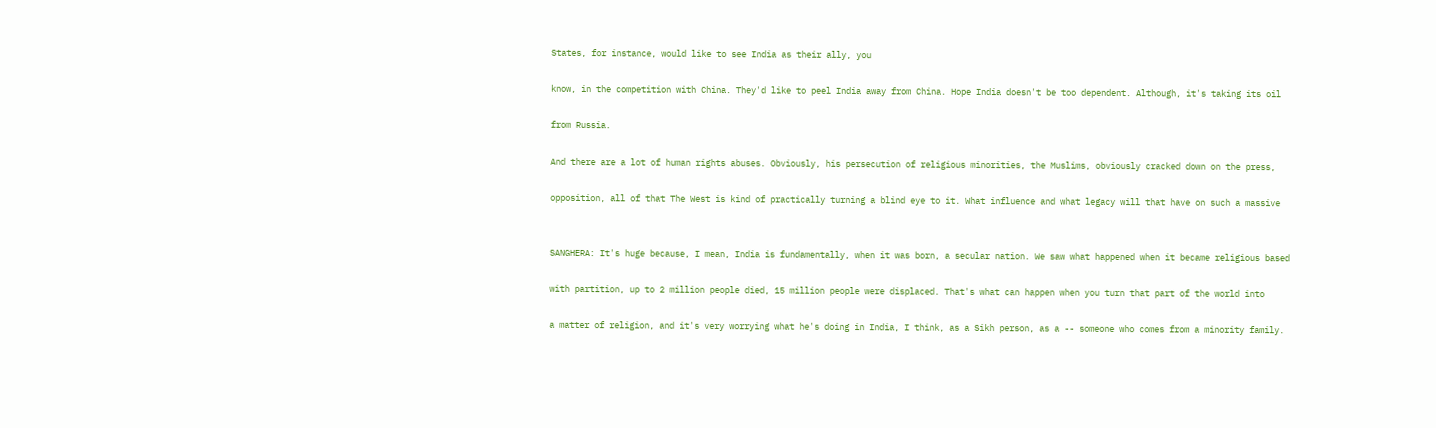States, for instance, would like to see India as their ally, you

know, in the competition with China. They'd like to peel India away from China. Hope India doesn't be too dependent. Although, it's taking its oil

from Russia.

And there are a lot of human rights abuses. Obviously, his persecution of religious minorities, the Muslims, obviously cracked down on the press,

opposition, all of that The West is kind of practically turning a blind eye to it. What influence and what legacy will that have on such a massive


SANGHERA: It's huge because, I mean, India is fundamentally, when it was born, a secular nation. We saw what happened when it became religious based

with partition, up to 2 million people died, 15 million people were displaced. That's what can happen when you turn that part of the world into

a matter of religion, and it's very worrying what he's doing in India, I think, as a Sikh person, as a -- someone who comes from a minority family.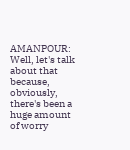AMANPOUR: Well, let's talk about that because, obviously, there's been a huge amount of worry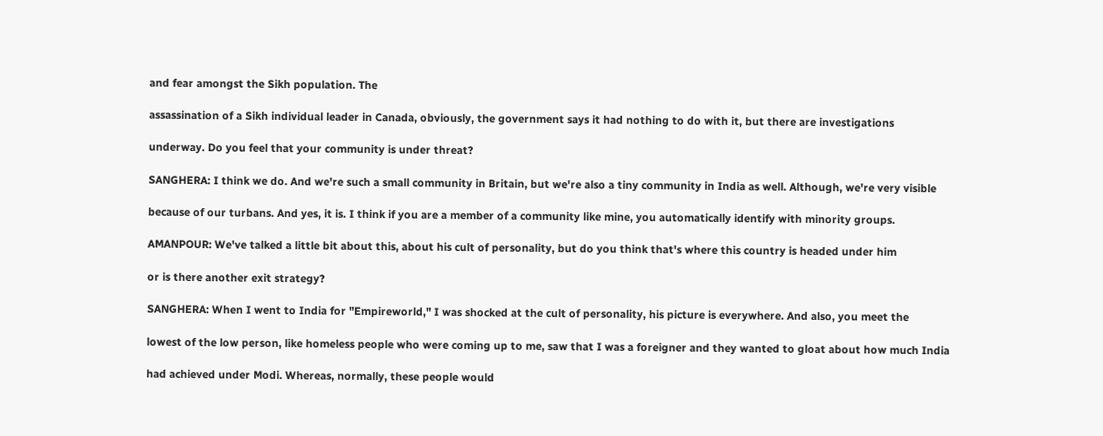and fear amongst the Sikh population. The

assassination of a Sikh individual leader in Canada, obviously, the government says it had nothing to do with it, but there are investigations

underway. Do you feel that your community is under threat?

SANGHERA: I think we do. And we're such a small community in Britain, but we're also a tiny community in India as well. Although, we're very visible

because of our turbans. And yes, it is. I think if you are a member of a community like mine, you automatically identify with minority groups.

AMANPOUR: We've talked a little bit about this, about his cult of personality, but do you think that's where this country is headed under him

or is there another exit strategy?

SANGHERA: When I went to India for "Empireworld," I was shocked at the cult of personality, his picture is everywhere. And also, you meet the

lowest of the low person, like homeless people who were coming up to me, saw that I was a foreigner and they wanted to gloat about how much India

had achieved under Modi. Whereas, normally, these people would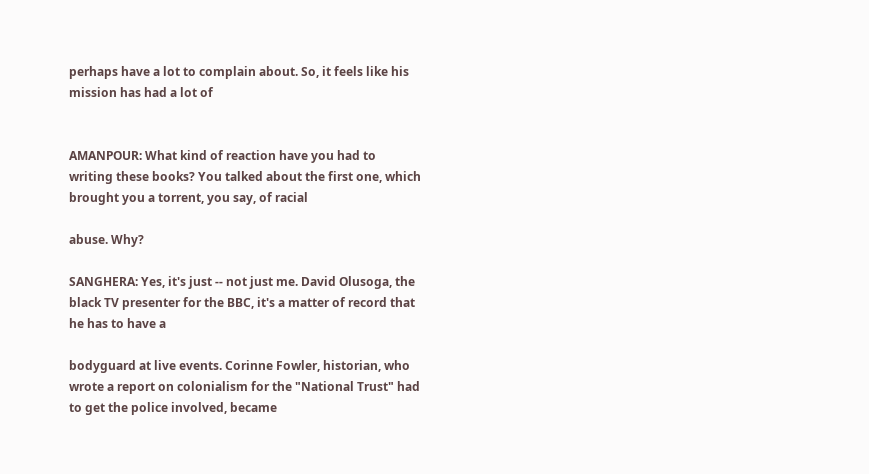perhaps have a lot to complain about. So, it feels like his mission has had a lot of


AMANPOUR: What kind of reaction have you had to writing these books? You talked about the first one, which brought you a torrent, you say, of racial

abuse. Why?

SANGHERA: Yes, it's just -- not just me. David Olusoga, the black TV presenter for the BBC, it's a matter of record that he has to have a

bodyguard at live events. Corinne Fowler, historian, who wrote a report on colonialism for the "National Trust" had to get the police involved, became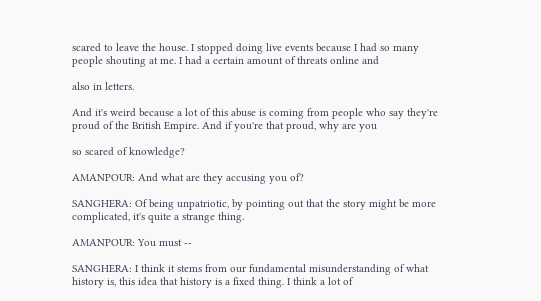scared to leave the house. I stopped doing live events because I had so many people shouting at me. I had a certain amount of threats online and

also in letters.

And it's weird because a lot of this abuse is coming from people who say they're proud of the British Empire. And if you're that proud, why are you

so scared of knowledge?

AMANPOUR: And what are they accusing you of?

SANGHERA: Of being unpatriotic, by pointing out that the story might be more complicated, it's quite a strange thing.

AMANPOUR: You must --

SANGHERA: I think it stems from our fundamental misunderstanding of what history is, this idea that history is a fixed thing. I think a lot of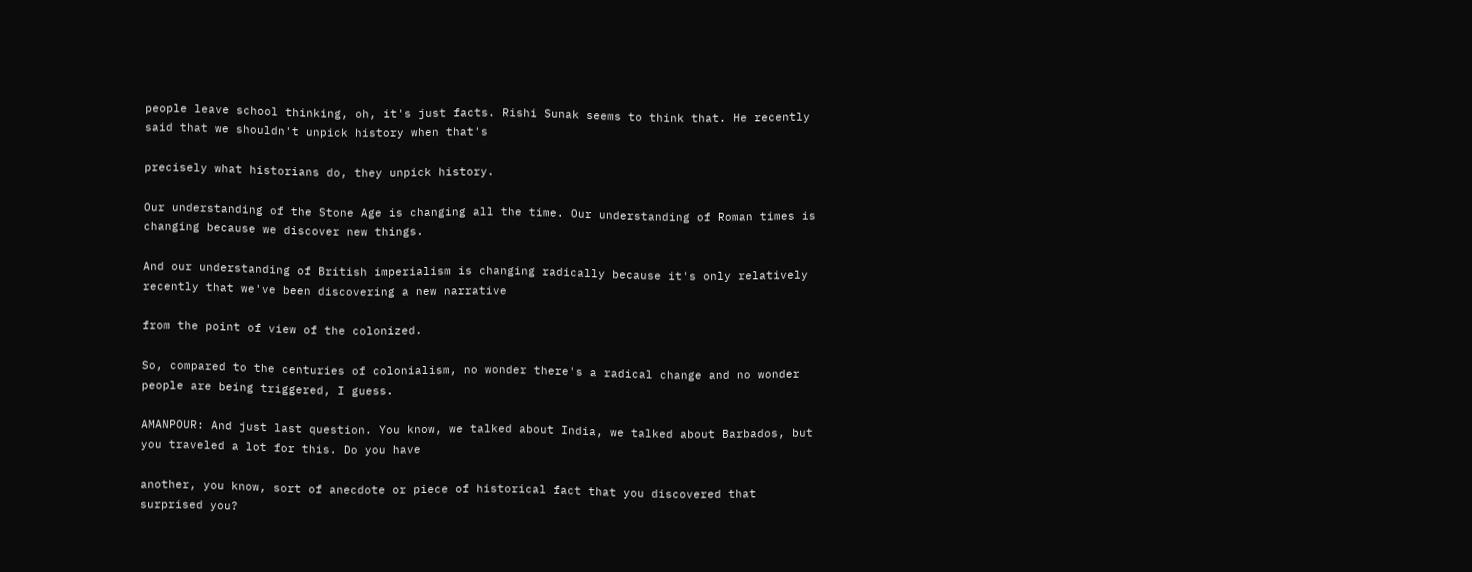people leave school thinking, oh, it's just facts. Rishi Sunak seems to think that. He recently said that we shouldn't unpick history when that's

precisely what historians do, they unpick history.

Our understanding of the Stone Age is changing all the time. Our understanding of Roman times is changing because we discover new things.

And our understanding of British imperialism is changing radically because it's only relatively recently that we've been discovering a new narrative

from the point of view of the colonized.

So, compared to the centuries of colonialism, no wonder there's a radical change and no wonder people are being triggered, I guess.

AMANPOUR: And just last question. You know, we talked about India, we talked about Barbados, but you traveled a lot for this. Do you have

another, you know, sort of anecdote or piece of historical fact that you discovered that surprised you?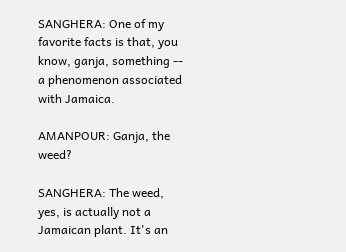SANGHERA: One of my favorite facts is that, you know, ganja, something -- a phenomenon associated with Jamaica.

AMANPOUR: Ganja, the weed?

SANGHERA: The weed, yes, is actually not a Jamaican plant. It's an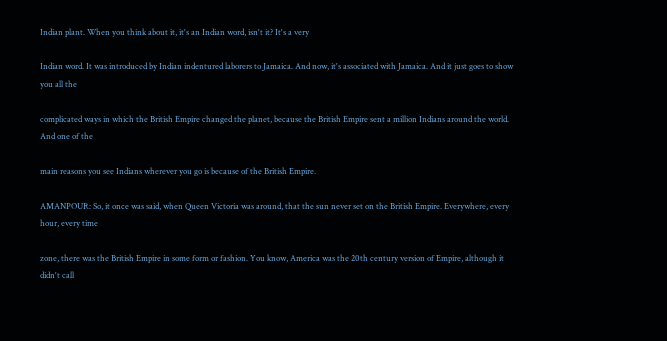Indian plant. When you think about it, it's an Indian word, isn't it? It's a very

Indian word. It was introduced by Indian indentured laborers to Jamaica. And now, it's associated with Jamaica. And it just goes to show you all the

complicated ways in which the British Empire changed the planet, because the British Empire sent a million Indians around the world. And one of the

main reasons you see Indians wherever you go is because of the British Empire.

AMANPOUR: So, it once was said, when Queen Victoria was around, that the sun never set on the British Empire. Everywhere, every hour, every time

zone, there was the British Empire in some form or fashion. You know, America was the 20th century version of Empire, although it didn't call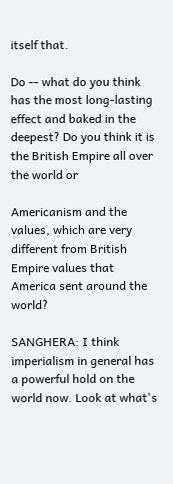itself that.

Do -- what do you think has the most long-lasting effect and baked in the deepest? Do you think it is the British Empire all over the world or

Americanism and the values, which are very different from British Empire values that America sent around the world?

SANGHERA: I think imperialism in general has a powerful hold on the world now. Look at what's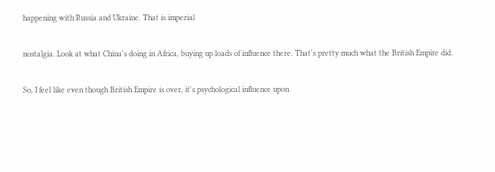happening with Russia and Ukraine. That is imperial

nostalgia. Look at what China's doing in Africa, buying up loads of influence there. That's pretty much what the British Empire did.

So, I feel like even though British Empire is over, it's psychological influence upon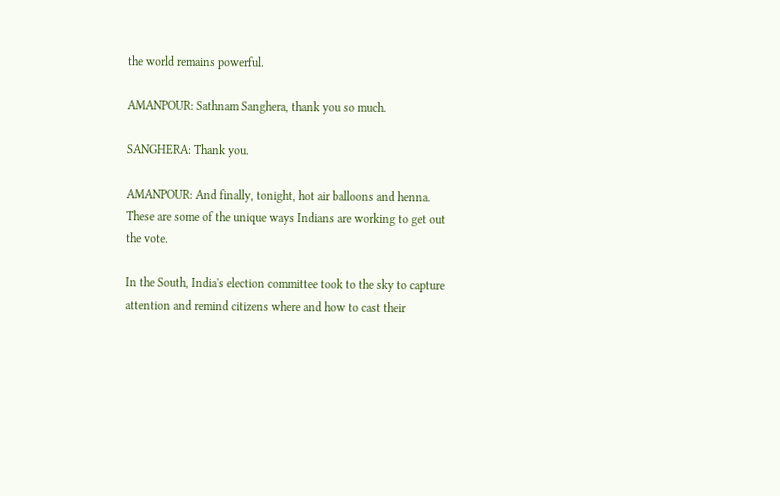the world remains powerful.

AMANPOUR: Sathnam Sanghera, thank you so much.

SANGHERA: Thank you.

AMANPOUR: And finally, tonight, hot air balloons and henna. These are some of the unique ways Indians are working to get out the vote.

In the South, India's election committee took to the sky to capture attention and remind citizens where and how to cast their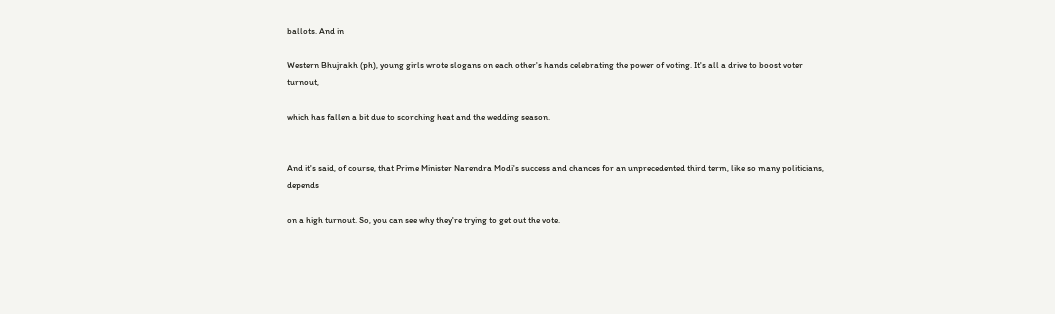ballots. And in

Western Bhujrakh (ph), young girls wrote slogans on each other's hands celebrating the power of voting. It's all a drive to boost voter turnout,

which has fallen a bit due to scorching heat and the wedding season.


And it's said, of course, that Prime Minister Narendra Modi's success and chances for an unprecedented third term, like so many politicians, depends

on a high turnout. So, you can see why they're trying to get out the vote.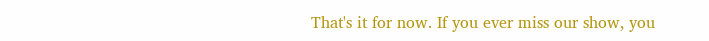That's it for now. If you ever miss our show, you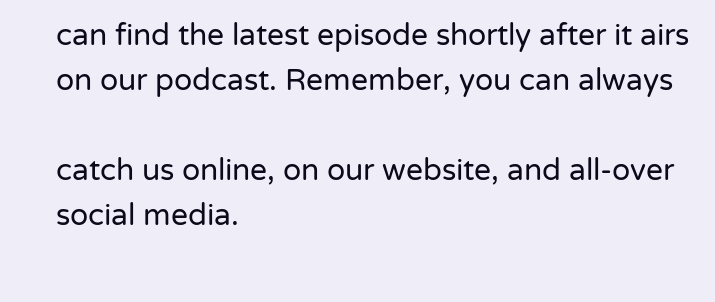can find the latest episode shortly after it airs on our podcast. Remember, you can always

catch us online, on our website, and all-over social media.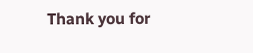Thank you for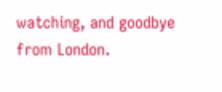watching, and goodbye from London.